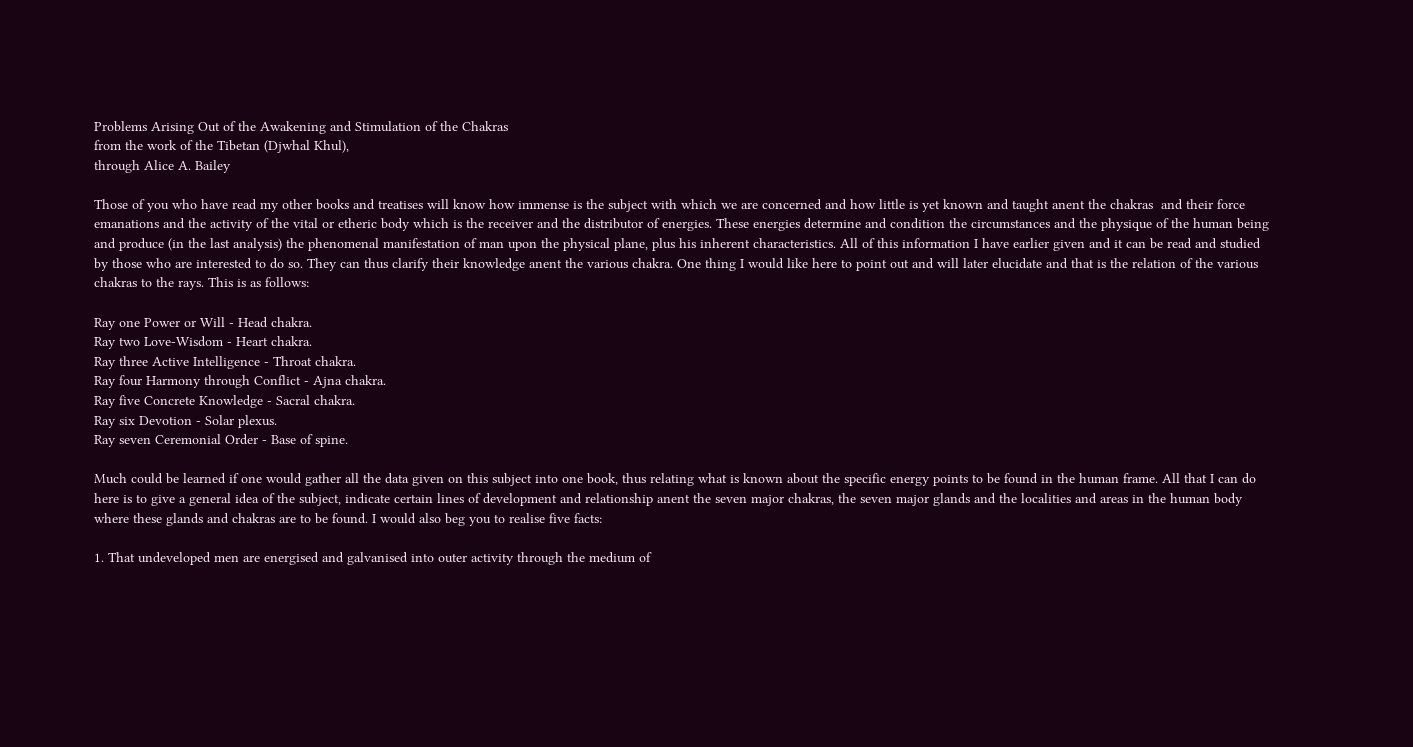Problems Arising Out of the Awakening and Stimulation of the Chakras
from the work of the Tibetan (Djwhal Khul),
through Alice A. Bailey

Those of you who have read my other books and treatises will know how immense is the subject with which we are concerned and how little is yet known and taught anent the chakras  and their force emanations and the activity of the vital or etheric body which is the receiver and the distributor of energies. These energies determine and condition the circumstances and the physique of the human being and produce (in the last analysis) the phenomenal manifestation of man upon the physical plane, plus his inherent characteristics. All of this information I have earlier given and it can be read and studied by those who are interested to do so. They can thus clarify their knowledge anent the various chakra. One thing I would like here to point out and will later elucidate and that is the relation of the various chakras to the rays. This is as follows:

Ray one Power or Will - Head chakra.
Ray two Love-Wisdom - Heart chakra.
Ray three Active Intelligence - Throat chakra.
Ray four Harmony through Conflict - Ajna chakra.
Ray five Concrete Knowledge - Sacral chakra.
Ray six Devotion - Solar plexus.
Ray seven Ceremonial Order - Base of spine.

Much could be learned if one would gather all the data given on this subject into one book, thus relating what is known about the specific energy points to be found in the human frame. All that I can do here is to give a general idea of the subject, indicate certain lines of development and relationship anent the seven major chakras, the seven major glands and the localities and areas in the human body where these glands and chakras are to be found. I would also beg you to realise five facts:

1. That undeveloped men are energised and galvanised into outer activity through the medium of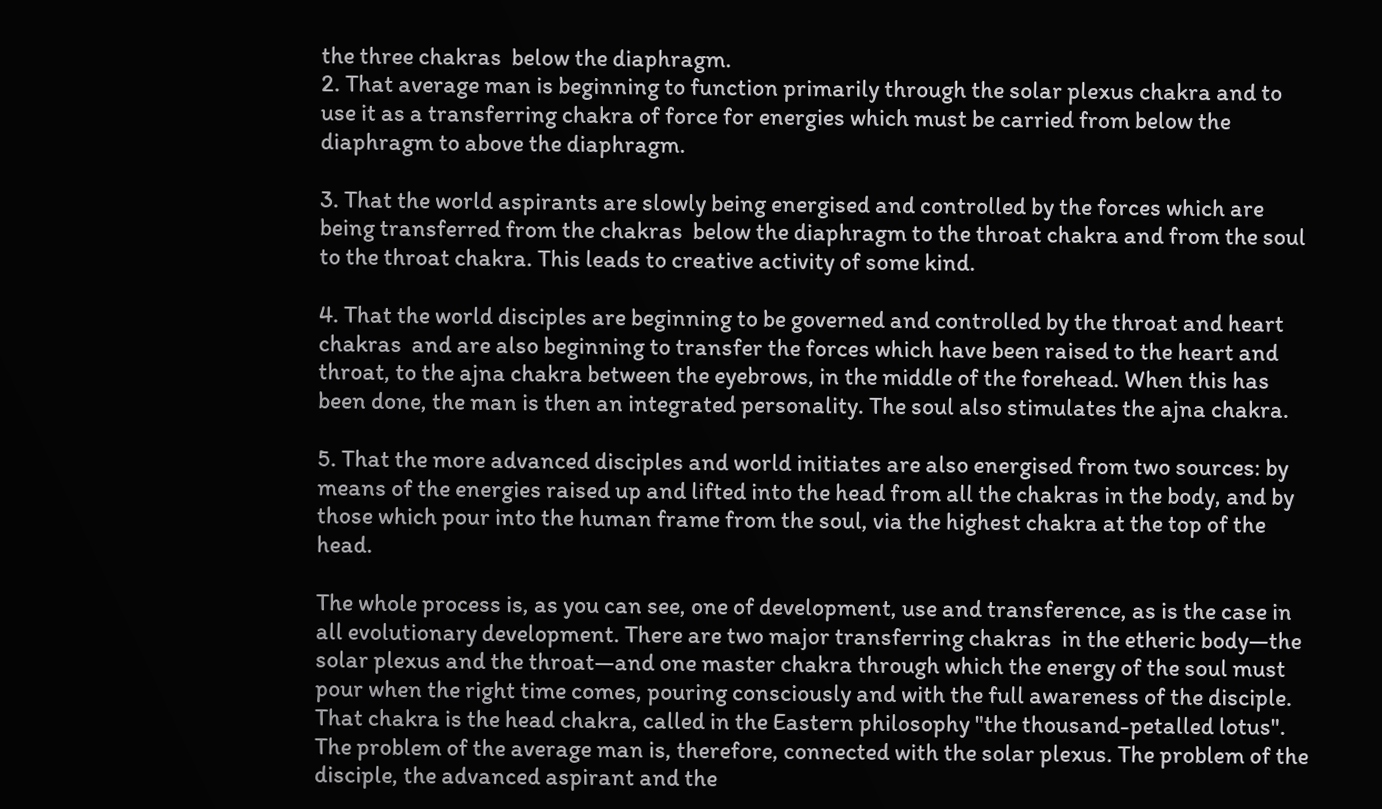the three chakras  below the diaphragm.
2. That average man is beginning to function primarily through the solar plexus chakra and to use it as a transferring chakra of force for energies which must be carried from below the diaphragm to above the diaphragm.

3. That the world aspirants are slowly being energised and controlled by the forces which are being transferred from the chakras  below the diaphragm to the throat chakra and from the soul to the throat chakra. This leads to creative activity of some kind.

4. That the world disciples are beginning to be governed and controlled by the throat and heart chakras  and are also beginning to transfer the forces which have been raised to the heart and throat, to the ajna chakra between the eyebrows, in the middle of the forehead. When this has been done, the man is then an integrated personality. The soul also stimulates the ajna chakra.

5. That the more advanced disciples and world initiates are also energised from two sources: by means of the energies raised up and lifted into the head from all the chakras in the body, and by those which pour into the human frame from the soul, via the highest chakra at the top of the head.

The whole process is, as you can see, one of development, use and transference, as is the case in all evolutionary development. There are two major transferring chakras  in the etheric body—the solar plexus and the throat—and one master chakra through which the energy of the soul must pour when the right time comes, pouring consciously and with the full awareness of the disciple. That chakra is the head chakra, called in the Eastern philosophy "the thousand-petalled lotus". The problem of the average man is, therefore, connected with the solar plexus. The problem of the disciple, the advanced aspirant and the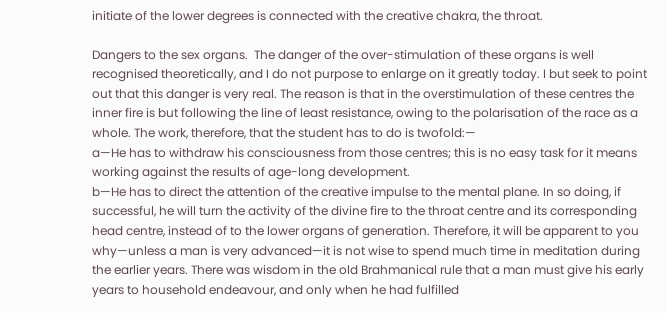initiate of the lower degrees is connected with the creative chakra, the throat.

Dangers to the sex organs.  The danger of the over-stimulation of these organs is well recognised theoretically, and I do not purpose to enlarge on it greatly today. I but seek to point out that this danger is very real. The reason is that in the overstimulation of these centres the inner fire is but following the line of least resistance, owing to the polarisation of the race as a whole. The work, therefore, that the student has to do is twofold:—
a—He has to withdraw his consciousness from those centres; this is no easy task for it means working against the results of age-long development.
b—He has to direct the attention of the creative impulse to the mental plane. In so doing, if successful, he will turn the activity of the divine fire to the throat centre and its corresponding head centre, instead of to the lower organs of generation. Therefore, it will be apparent to you why—unless a man is very advanced—it is not wise to spend much time in meditation during the earlier years. There was wisdom in the old Brahmanical rule that a man must give his early years to household endeavour, and only when he had fulfilled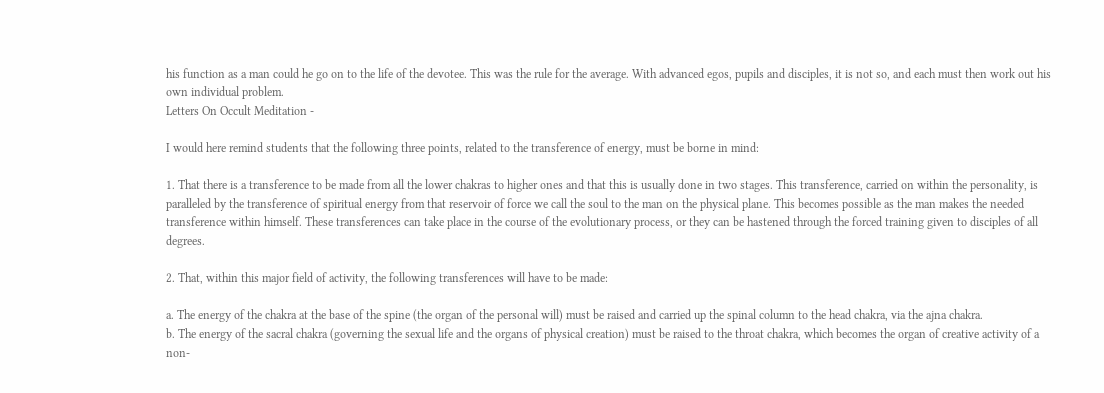his function as a man could he go on to the life of the devotee. This was the rule for the average. With advanced egos, pupils and disciples, it is not so, and each must then work out his own individual problem.
Letters On Occult Meditation -

I would here remind students that the following three points, related to the transference of energy, must be borne in mind:

1. That there is a transference to be made from all the lower chakras to higher ones and that this is usually done in two stages. This transference, carried on within the personality, is paralleled by the transference of spiritual energy from that reservoir of force we call the soul to the man on the physical plane. This becomes possible as the man makes the needed transference within himself. These transferences can take place in the course of the evolutionary process, or they can be hastened through the forced training given to disciples of all degrees.

2. That, within this major field of activity, the following transferences will have to be made:

a. The energy of the chakra at the base of the spine (the organ of the personal will) must be raised and carried up the spinal column to the head chakra, via the ajna chakra.
b. The energy of the sacral chakra (governing the sexual life and the organs of physical creation) must be raised to the throat chakra, which becomes the organ of creative activity of a non-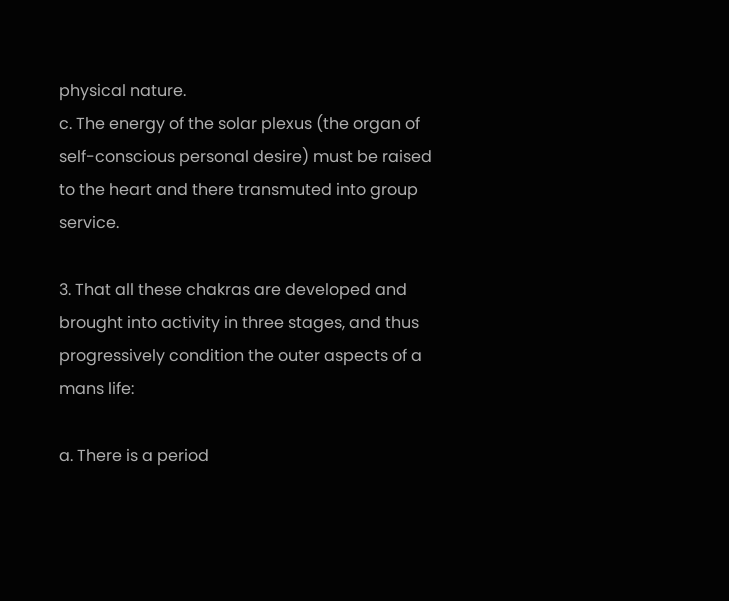physical nature.
c. The energy of the solar plexus (the organ of self-conscious personal desire) must be raised to the heart and there transmuted into group service.

3. That all these chakras are developed and brought into activity in three stages, and thus progressively condition the outer aspects of a mans life:

a. There is a period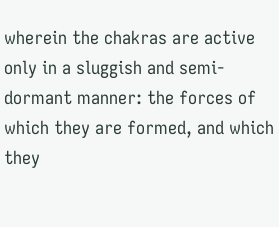wherein the chakras are active only in a sluggish and semi-dormant manner: the forces of which they are formed, and which they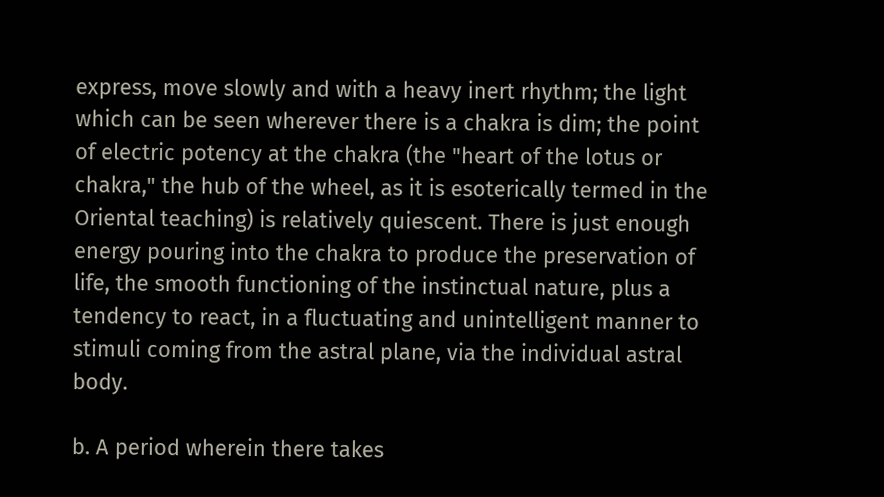express, move slowly and with a heavy inert rhythm; the light which can be seen wherever there is a chakra is dim; the point of electric potency at the chakra (the "heart of the lotus or chakra," the hub of the wheel, as it is esoterically termed in the Oriental teaching) is relatively quiescent. There is just enough energy pouring into the chakra to produce the preservation of life, the smooth functioning of the instinctual nature, plus a tendency to react, in a fluctuating and unintelligent manner to stimuli coming from the astral plane, via the individual astral body.

b. A period wherein there takes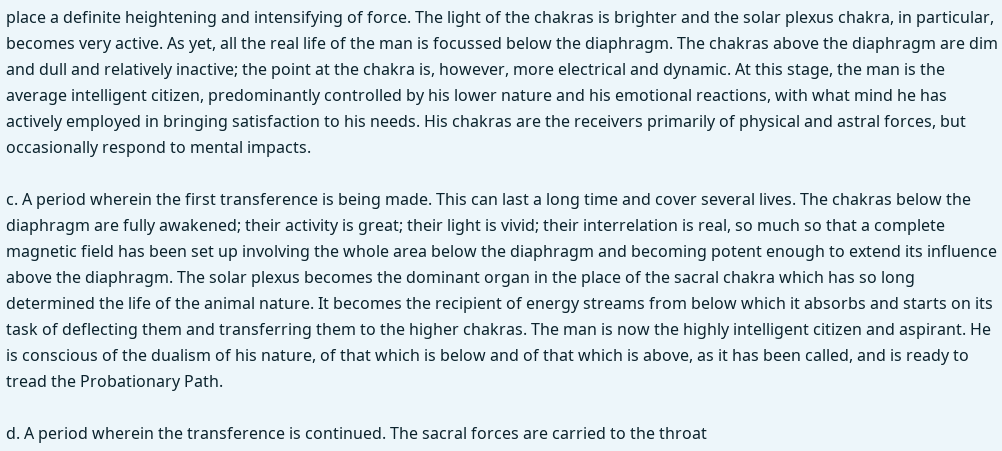place a definite heightening and intensifying of force. The light of the chakras is brighter and the solar plexus chakra, in particular, becomes very active. As yet, all the real life of the man is focussed below the diaphragm. The chakras above the diaphragm are dim and dull and relatively inactive; the point at the chakra is, however, more electrical and dynamic. At this stage, the man is the average intelligent citizen, predominantly controlled by his lower nature and his emotional reactions, with what mind he has actively employed in bringing satisfaction to his needs. His chakras are the receivers primarily of physical and astral forces, but occasionally respond to mental impacts.

c. A period wherein the first transference is being made. This can last a long time and cover several lives. The chakras below the diaphragm are fully awakened; their activity is great; their light is vivid; their interrelation is real, so much so that a complete magnetic field has been set up involving the whole area below the diaphragm and becoming potent enough to extend its influence above the diaphragm. The solar plexus becomes the dominant organ in the place of the sacral chakra which has so long determined the life of the animal nature. It becomes the recipient of energy streams from below which it absorbs and starts on its task of deflecting them and transferring them to the higher chakras. The man is now the highly intelligent citizen and aspirant. He is conscious of the dualism of his nature, of that which is below and of that which is above, as it has been called, and is ready to tread the Probationary Path.

d. A period wherein the transference is continued. The sacral forces are carried to the throat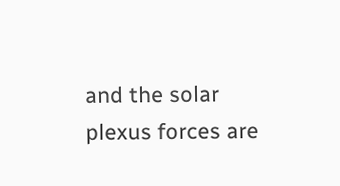and the solar plexus forces are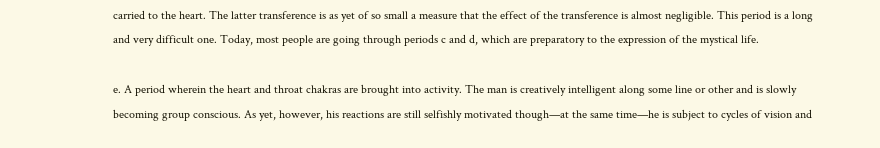carried to the heart. The latter transference is as yet of so small a measure that the effect of the transference is almost negligible. This period is a long and very difficult one. Today, most people are going through periods c and d, which are preparatory to the expression of the mystical life.

e. A period wherein the heart and throat chakras are brought into activity. The man is creatively intelligent along some line or other and is slowly becoming group conscious. As yet, however, his reactions are still selfishly motivated though—at the same time—he is subject to cycles of vision and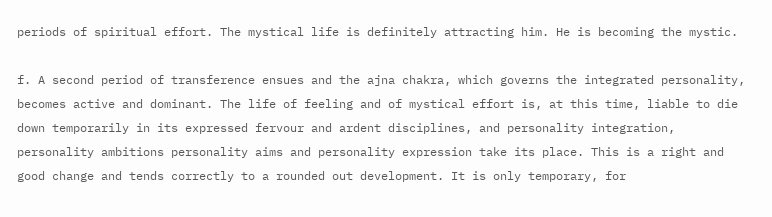periods of spiritual effort. The mystical life is definitely attracting him. He is becoming the mystic.

f. A second period of transference ensues and the ajna chakra, which governs the integrated personality, becomes active and dominant. The life of feeling and of mystical effort is, at this time, liable to die down temporarily in its expressed fervour and ardent disciplines, and personality integration, personality ambitions personality aims and personality expression take its place. This is a right and good change and tends correctly to a rounded out development. It is only temporary, for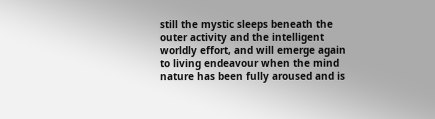still the mystic sleeps beneath the outer activity and the intelligent worldly effort, and will emerge again to living endeavour when the mind nature has been fully aroused and is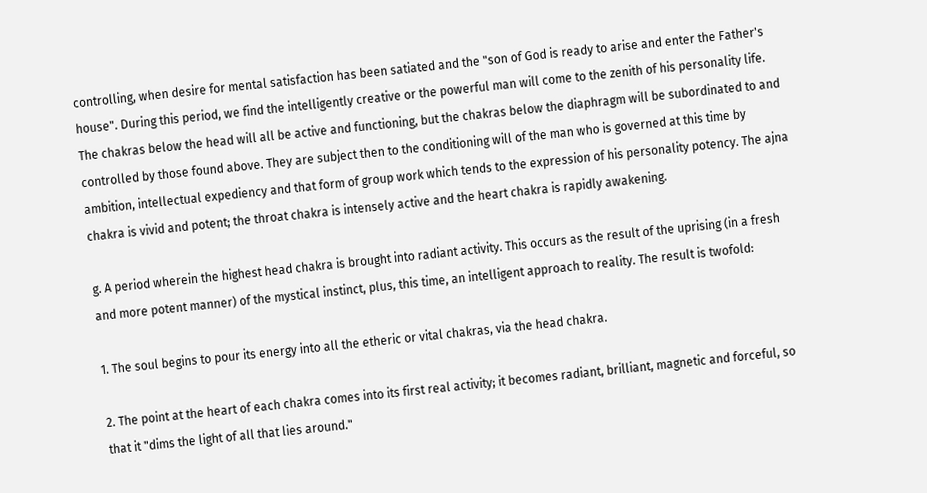controlling, when desire for mental satisfaction has been satiated and the "son of God is ready to arise and enter the Father's house". During this period, we find the intelligently creative or the powerful man will come to the zenith of his personality life. The chakras below the head will all be active and functioning, but the chakras below the diaphragm will be subordinated to and controlled by those found above. They are subject then to the conditioning will of the man who is governed at this time by ambition, intellectual expediency and that form of group work which tends to the expression of his personality potency. The ajna chakra is vivid and potent; the throat chakra is intensely active and the heart chakra is rapidly awakening.

g. A period wherein the highest head chakra is brought into radiant activity. This occurs as the result of the uprising (in a fresh and more potent manner) of the mystical instinct, plus, this time, an intelligent approach to reality. The result is twofold:

1. The soul begins to pour its energy into all the etheric or vital chakras, via the head chakra.

2. The point at the heart of each chakra comes into its first real activity; it becomes radiant, brilliant, magnetic and forceful, so that it "dims the light of all that lies around."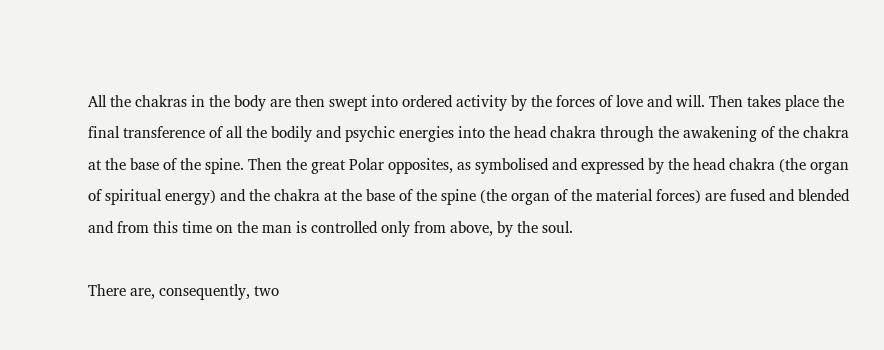All the chakras in the body are then swept into ordered activity by the forces of love and will. Then takes place the final transference of all the bodily and psychic energies into the head chakra through the awakening of the chakra at the base of the spine. Then the great Polar opposites, as symbolised and expressed by the head chakra (the organ of spiritual energy) and the chakra at the base of the spine (the organ of the material forces) are fused and blended and from this time on the man is controlled only from above, by the soul.

There are, consequently, two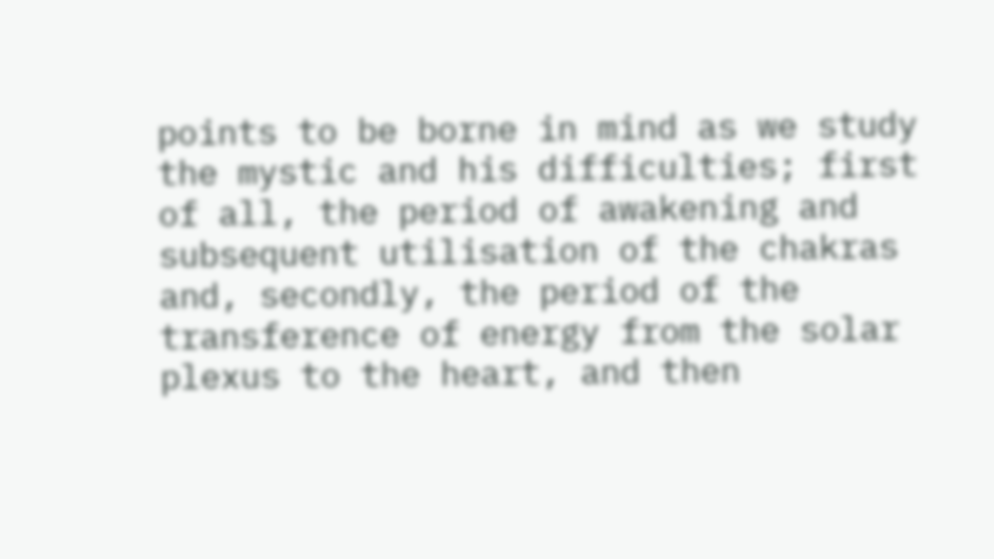points to be borne in mind as we study the mystic and his difficulties; first of all, the period of awakening and subsequent utilisation of the chakras and, secondly, the period of the transference of energy from the solar plexus to the heart, and then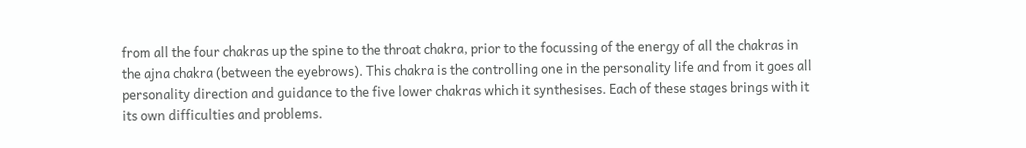from all the four chakras up the spine to the throat chakra, prior to the focussing of the energy of all the chakras in the ajna chakra (between the eyebrows). This chakra is the controlling one in the personality life and from it goes all personality direction and guidance to the five lower chakras which it synthesises. Each of these stages brings with it its own difficulties and problems.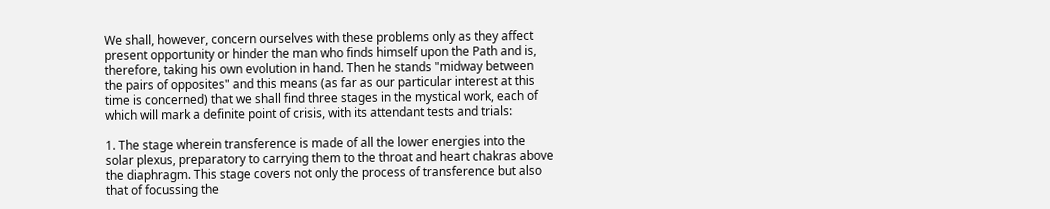We shall, however, concern ourselves with these problems only as they affect present opportunity or hinder the man who finds himself upon the Path and is, therefore, taking his own evolution in hand. Then he stands "midway between the pairs of opposites" and this means (as far as our particular interest at this time is concerned) that we shall find three stages in the mystical work, each of which will mark a definite point of crisis, with its attendant tests and trials:

1. The stage wherein transference is made of all the lower energies into the solar plexus, preparatory to carrying them to the throat and heart chakras above the diaphragm. This stage covers not only the process of transference but also that of focussing the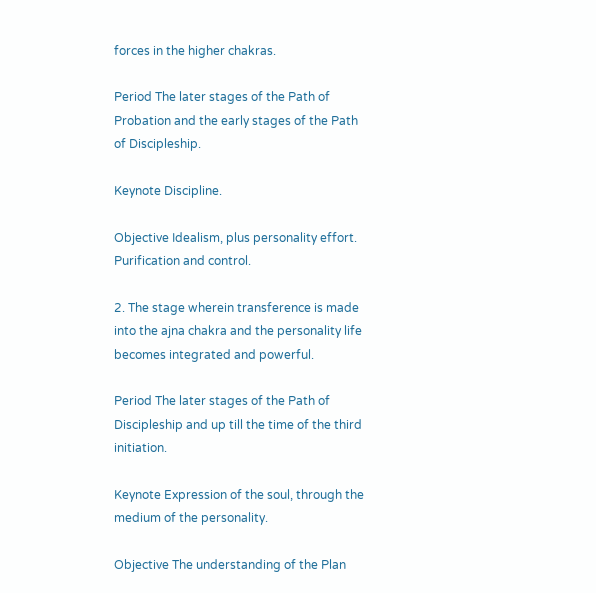forces in the higher chakras.

Period The later stages of the Path of Probation and the early stages of the Path of Discipleship.

Keynote Discipline.

Objective Idealism, plus personality effort. Purification and control.

2. The stage wherein transference is made into the ajna chakra and the personality life becomes integrated and powerful.

Period The later stages of the Path of Discipleship and up till the time of the third initiation.

Keynote Expression of the soul, through the medium of the personality.

Objective The understanding of the Plan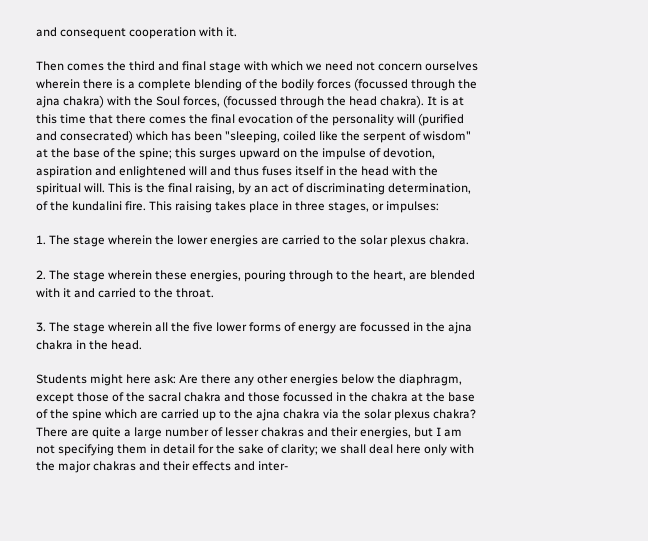and consequent cooperation with it.

Then comes the third and final stage with which we need not concern ourselves wherein there is a complete blending of the bodily forces (focussed through the ajna chakra) with the Soul forces, (focussed through the head chakra). It is at this time that there comes the final evocation of the personality will (purified and consecrated) which has been "sleeping, coiled like the serpent of wisdom" at the base of the spine; this surges upward on the impulse of devotion, aspiration and enlightened will and thus fuses itself in the head with the spiritual will. This is the final raising, by an act of discriminating determination, of the kundalini fire. This raising takes place in three stages, or impulses:

1. The stage wherein the lower energies are carried to the solar plexus chakra.

2. The stage wherein these energies, pouring through to the heart, are blended with it and carried to the throat.

3. The stage wherein all the five lower forms of energy are focussed in the ajna chakra in the head.

Students might here ask: Are there any other energies below the diaphragm, except those of the sacral chakra and those focussed in the chakra at the base of the spine which are carried up to the ajna chakra via the solar plexus chakra? There are quite a large number of lesser chakras and their energies, but I am not specifying them in detail for the sake of clarity; we shall deal here only with the major chakras and their effects and inter-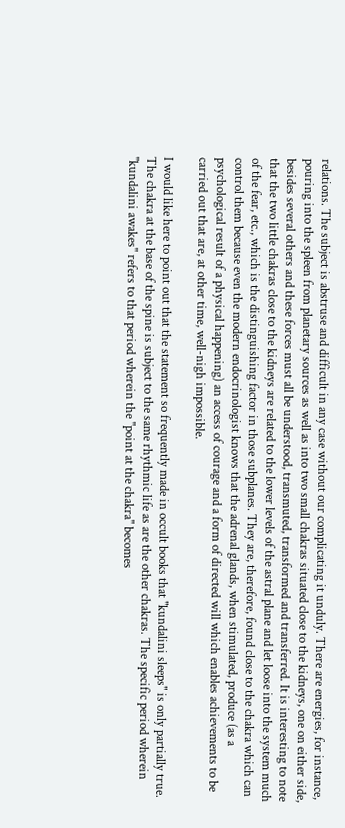relations. The subject is abstruse and difficult in any case without our complicating it unduly. There are energies, for instance, pouring into the spleen from planetary sources as well as into two small chakras situated close to the kidneys, one on either side, besides several others and these forces must all be understood, transmuted, transformed and transferred. It is interesting to note that the two little chakras close to the kidneys are related to the lower levels of the astral plane and let loose into the system much of the fear, etc., which is the distinguishing factor in those subplanes. They are, therefore, found close to the chakra which can control them because even the modern endocrinologist knows that the adrenal glands, when stimulated, produce (as a psychological result of a physical happening) an access of courage and a form of directed will which enables achievements to be carried out that are, at other time, well-nigh impossible.

I would like here to point out that the statement so frequently made in occult books that "kundalini sleeps" is only partially true. The chakra at the base of the spine is subject to the same rhythmic life as are the other chakras. The specific period wherein "kundalini awakes" refers to that period wherein the "point at the chakra" becomes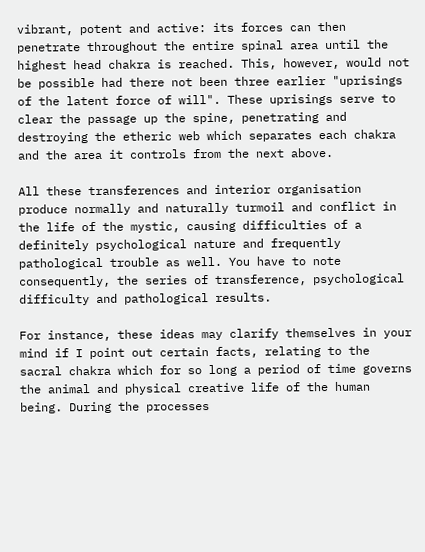vibrant, potent and active: its forces can then penetrate throughout the entire spinal area until the highest head chakra is reached. This, however, would not be possible had there not been three earlier "uprisings of the latent force of will". These uprisings serve to clear the passage up the spine, penetrating and destroying the etheric web which separates each chakra and the area it controls from the next above.

All these transferences and interior organisation produce normally and naturally turmoil and conflict in the life of the mystic, causing difficulties of a definitely psychological nature and frequently pathological trouble as well. You have to note consequently, the series of transference, psychological difficulty and pathological results.

For instance, these ideas may clarify themselves in your mind if I point out certain facts, relating to the sacral chakra which for so long a period of time governs the animal and physical creative life of the human being. During the processes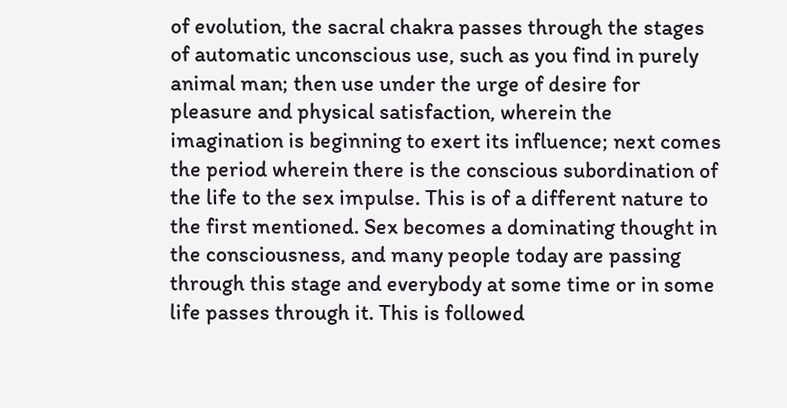of evolution, the sacral chakra passes through the stages of automatic unconscious use, such as you find in purely animal man; then use under the urge of desire for pleasure and physical satisfaction, wherein the imagination is beginning to exert its influence; next comes the period wherein there is the conscious subordination of the life to the sex impulse. This is of a different nature to the first mentioned. Sex becomes a dominating thought in the consciousness, and many people today are passing through this stage and everybody at some time or in some life passes through it. This is followed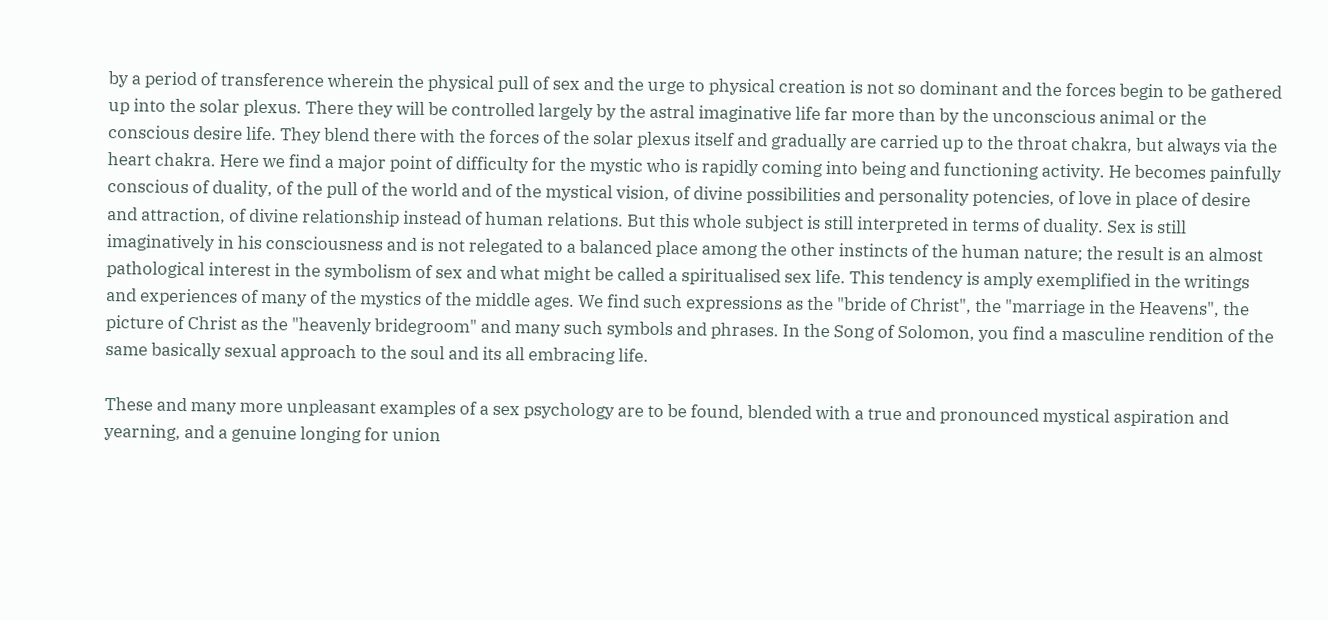by a period of transference wherein the physical pull of sex and the urge to physical creation is not so dominant and the forces begin to be gathered up into the solar plexus. There they will be controlled largely by the astral imaginative life far more than by the unconscious animal or the conscious desire life. They blend there with the forces of the solar plexus itself and gradually are carried up to the throat chakra, but always via the heart chakra. Here we find a major point of difficulty for the mystic who is rapidly coming into being and functioning activity. He becomes painfully conscious of duality, of the pull of the world and of the mystical vision, of divine possibilities and personality potencies, of love in place of desire and attraction, of divine relationship instead of human relations. But this whole subject is still interpreted in terms of duality. Sex is still imaginatively in his consciousness and is not relegated to a balanced place among the other instincts of the human nature; the result is an almost pathological interest in the symbolism of sex and what might be called a spiritualised sex life. This tendency is amply exemplified in the writings and experiences of many of the mystics of the middle ages. We find such expressions as the "bride of Christ", the "marriage in the Heavens", the picture of Christ as the "heavenly bridegroom" and many such symbols and phrases. In the Song of Solomon, you find a masculine rendition of the same basically sexual approach to the soul and its all embracing life.

These and many more unpleasant examples of a sex psychology are to be found, blended with a true and pronounced mystical aspiration and yearning, and a genuine longing for union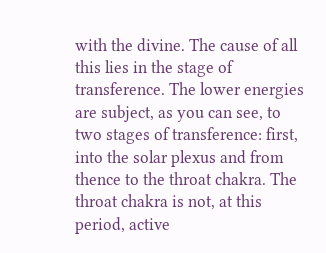with the divine. The cause of all this lies in the stage of transference. The lower energies are subject, as you can see, to two stages of transference: first, into the solar plexus and from thence to the throat chakra. The throat chakra is not, at this period, active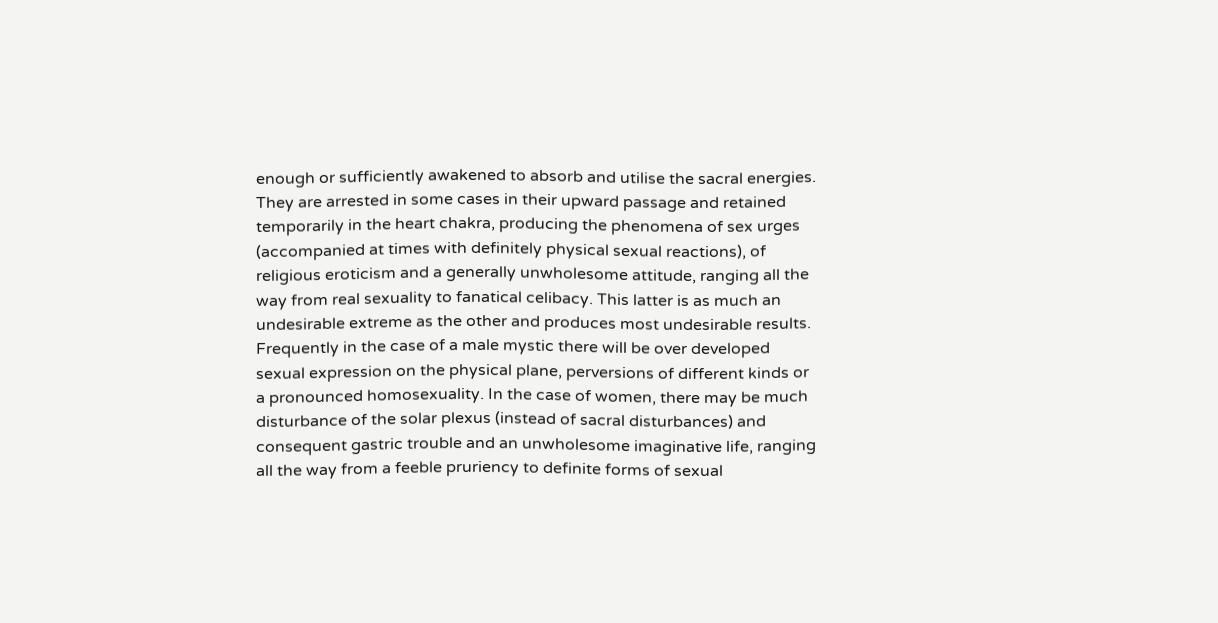enough or sufficiently awakened to absorb and utilise the sacral energies. They are arrested in some cases in their upward passage and retained temporarily in the heart chakra, producing the phenomena of sex urges (accompanied at times with definitely physical sexual reactions), of religious eroticism and a generally unwholesome attitude, ranging all the way from real sexuality to fanatical celibacy. This latter is as much an undesirable extreme as the other and produces most undesirable results. Frequently in the case of a male mystic there will be over developed sexual expression on the physical plane, perversions of different kinds or a pronounced homosexuality. In the case of women, there may be much disturbance of the solar plexus (instead of sacral disturbances) and consequent gastric trouble and an unwholesome imaginative life, ranging all the way from a feeble pruriency to definite forms of sexual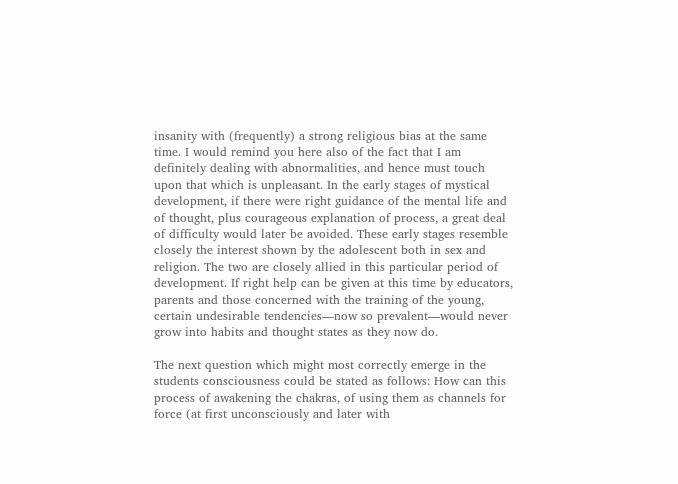insanity with (frequently) a strong religious bias at the same time. I would remind you here also of the fact that I am definitely dealing with abnormalities, and hence must touch upon that which is unpleasant. In the early stages of mystical development, if there were right guidance of the mental life and of thought, plus courageous explanation of process, a great deal of difficulty would later be avoided. These early stages resemble closely the interest shown by the adolescent both in sex and religion. The two are closely allied in this particular period of development. If right help can be given at this time by educators, parents and those concerned with the training of the young, certain undesirable tendencies—now so prevalent—would never grow into habits and thought states as they now do.

The next question which might most correctly emerge in the students consciousness could be stated as follows: How can this process of awakening the chakras, of using them as channels for force (at first unconsciously and later with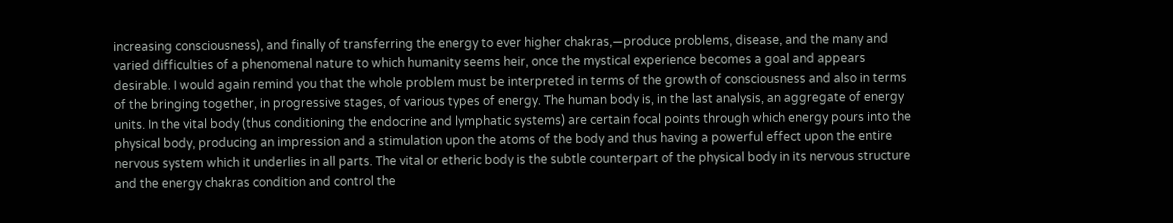increasing consciousness), and finally of transferring the energy to ever higher chakras,—produce problems, disease, and the many and varied difficulties of a phenomenal nature to which humanity seems heir, once the mystical experience becomes a goal and appears desirable. I would again remind you that the whole problem must be interpreted in terms of the growth of consciousness and also in terms of the bringing together, in progressive stages, of various types of energy. The human body is, in the last analysis, an aggregate of energy units. In the vital body (thus conditioning the endocrine and lymphatic systems) are certain focal points through which energy pours into the physical body, producing an impression and a stimulation upon the atoms of the body and thus having a powerful effect upon the entire nervous system which it underlies in all parts. The vital or etheric body is the subtle counterpart of the physical body in its nervous structure and the energy chakras condition and control the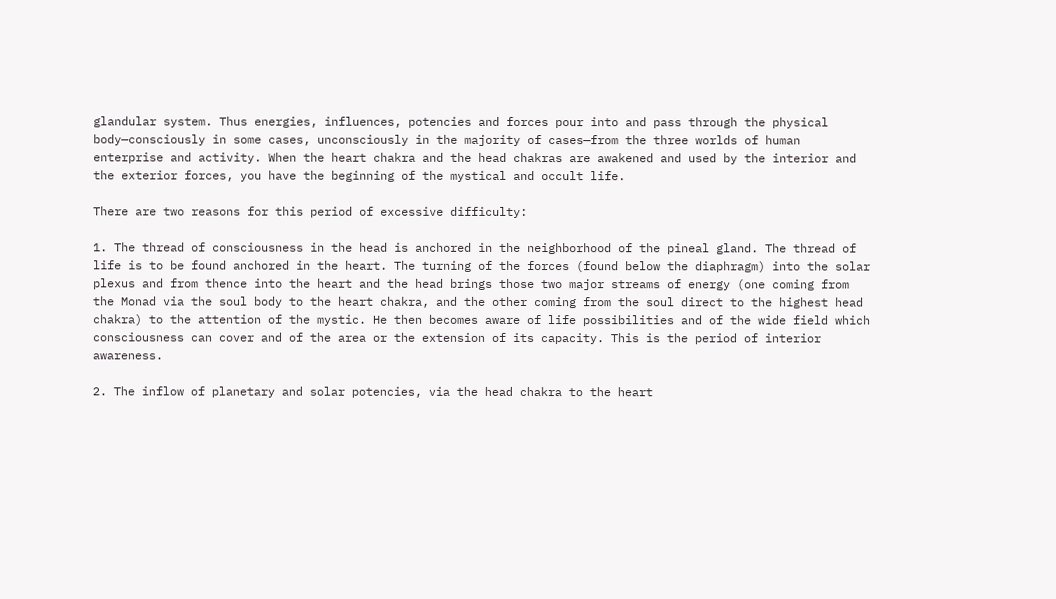glandular system. Thus energies, influences, potencies and forces pour into and pass through the physical body—consciously in some cases, unconsciously in the majority of cases—from the three worlds of human enterprise and activity. When the heart chakra and the head chakras are awakened and used by the interior and the exterior forces, you have the beginning of the mystical and occult life.

There are two reasons for this period of excessive difficulty:

1. The thread of consciousness in the head is anchored in the neighborhood of the pineal gland. The thread of life is to be found anchored in the heart. The turning of the forces (found below the diaphragm) into the solar plexus and from thence into the heart and the head brings those two major streams of energy (one coming from the Monad via the soul body to the heart chakra, and the other coming from the soul direct to the highest head chakra) to the attention of the mystic. He then becomes aware of life possibilities and of the wide field which consciousness can cover and of the area or the extension of its capacity. This is the period of interior awareness.

2. The inflow of planetary and solar potencies, via the head chakra to the heart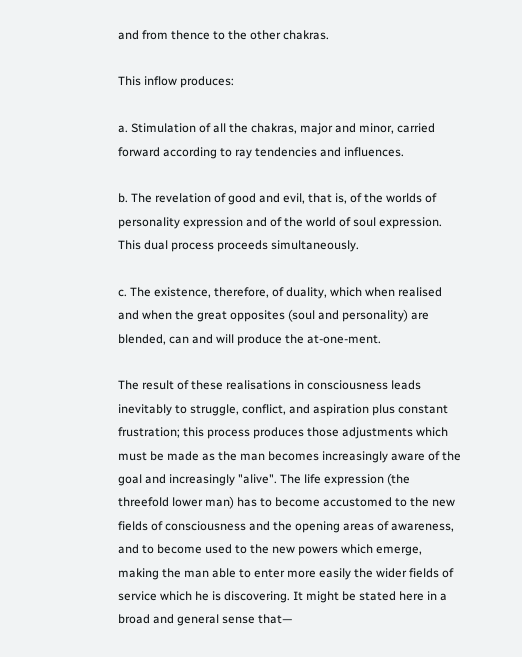and from thence to the other chakras.

This inflow produces:

a. Stimulation of all the chakras, major and minor, carried forward according to ray tendencies and influences.

b. The revelation of good and evil, that is, of the worlds of personality expression and of the world of soul expression. This dual process proceeds simultaneously.

c. The existence, therefore, of duality, which when realised and when the great opposites (soul and personality) are blended, can and will produce the at-one-ment.

The result of these realisations in consciousness leads inevitably to struggle, conflict, and aspiration plus constant frustration; this process produces those adjustments which must be made as the man becomes increasingly aware of the goal and increasingly "alive". The life expression (the threefold lower man) has to become accustomed to the new fields of consciousness and the opening areas of awareness, and to become used to the new powers which emerge, making the man able to enter more easily the wider fields of service which he is discovering. It might be stated here in a broad and general sense that—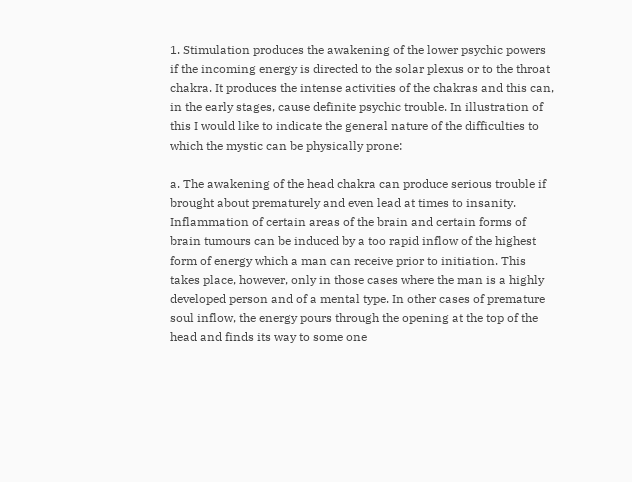1. Stimulation produces the awakening of the lower psychic powers if the incoming energy is directed to the solar plexus or to the throat chakra. It produces the intense activities of the chakras and this can, in the early stages, cause definite psychic trouble. In illustration of this I would like to indicate the general nature of the difficulties to which the mystic can be physically prone:

a. The awakening of the head chakra can produce serious trouble if brought about prematurely and even lead at times to insanity. Inflammation of certain areas of the brain and certain forms of brain tumours can be induced by a too rapid inflow of the highest form of energy which a man can receive prior to initiation. This takes place, however, only in those cases where the man is a highly developed person and of a mental type. In other cases of premature soul inflow, the energy pours through the opening at the top of the head and finds its way to some one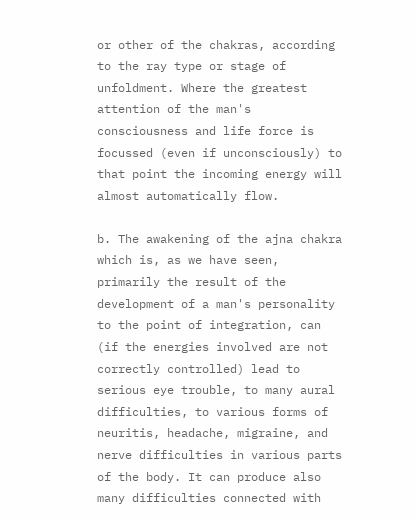or other of the chakras, according to the ray type or stage of unfoldment. Where the greatest attention of the man's consciousness and life force is focussed (even if unconsciously) to that point the incoming energy will almost automatically flow.

b. The awakening of the ajna chakra which is, as we have seen, primarily the result of the development of a man's personality to the point of integration, can (if the energies involved are not correctly controlled) lead to serious eye trouble, to many aural difficulties, to various forms of neuritis, headache, migraine, and nerve difficulties in various parts of the body. It can produce also many difficulties connected with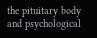the pituitary body and psychological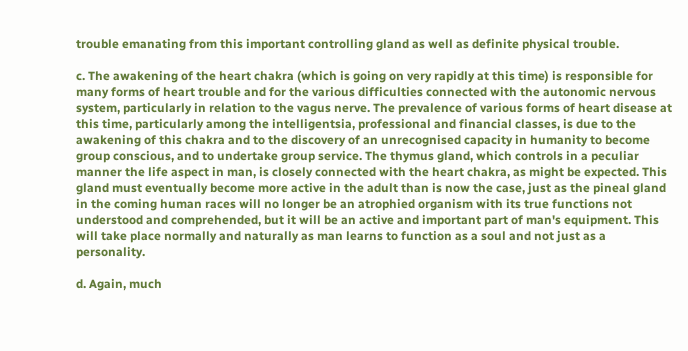trouble emanating from this important controlling gland as well as definite physical trouble.

c. The awakening of the heart chakra (which is going on very rapidly at this time) is responsible for many forms of heart trouble and for the various difficulties connected with the autonomic nervous system, particularly in relation to the vagus nerve. The prevalence of various forms of heart disease at this time, particularly among the intelligentsia, professional and financial classes, is due to the awakening of this chakra and to the discovery of an unrecognised capacity in humanity to become group conscious, and to undertake group service. The thymus gland, which controls in a peculiar manner the life aspect in man, is closely connected with the heart chakra, as might be expected. This gland must eventually become more active in the adult than is now the case, just as the pineal gland in the coming human races will no longer be an atrophied organism with its true functions not understood and comprehended, but it will be an active and important part of man's equipment. This will take place normally and naturally as man learns to function as a soul and not just as a personality.

d. Again, much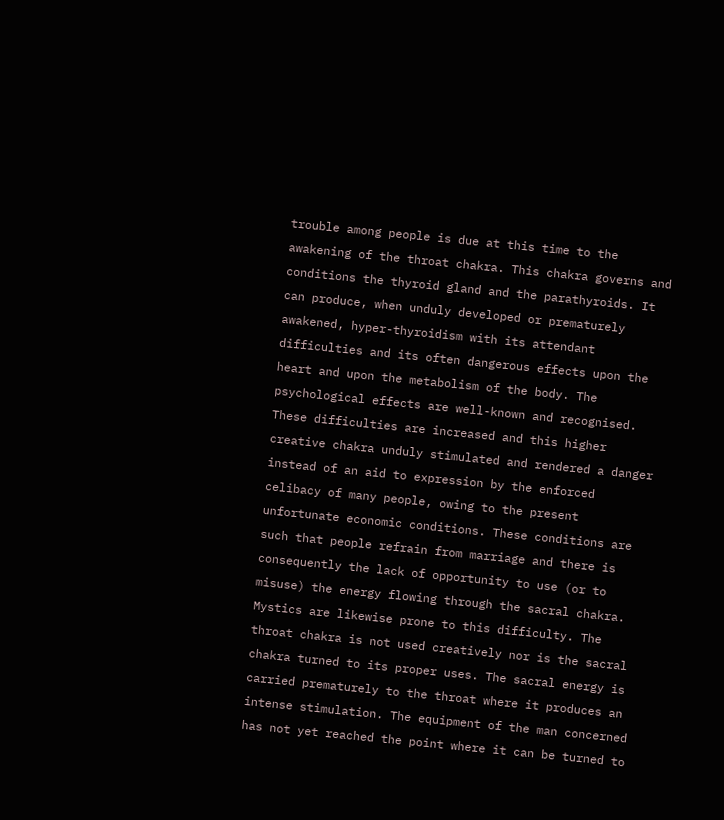trouble among people is due at this time to the awakening of the throat chakra. This chakra governs and conditions the thyroid gland and the parathyroids. It can produce, when unduly developed or prematurely awakened, hyper-thyroidism with its attendant difficulties and its often dangerous effects upon the heart and upon the metabolism of the body. The psychological effects are well-known and recognised. These difficulties are increased and this higher creative chakra unduly stimulated and rendered a danger instead of an aid to expression by the enforced celibacy of many people, owing to the present unfortunate economic conditions. These conditions are such that people refrain from marriage and there is consequently the lack of opportunity to use (or to misuse) the energy flowing through the sacral chakra. Mystics are likewise prone to this difficulty. The throat chakra is not used creatively nor is the sacral chakra turned to its proper uses. The sacral energy is carried prematurely to the throat where it produces an intense stimulation. The equipment of the man concerned has not yet reached the point where it can be turned to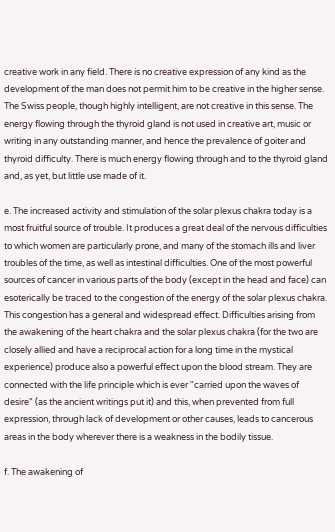creative work in any field. There is no creative expression of any kind as the development of the man does not permit him to be creative in the higher sense. The Swiss people, though highly intelligent, are not creative in this sense. The energy flowing through the thyroid gland is not used in creative art, music or writing in any outstanding manner, and hence the prevalence of goiter and thyroid difficulty. There is much energy flowing through and to the thyroid gland and, as yet, but little use made of it.

e. The increased activity and stimulation of the solar plexus chakra today is a most fruitful source of trouble. It produces a great deal of the nervous difficulties to which women are particularly prone, and many of the stomach ills and liver troubles of the time, as well as intestinal difficulties. One of the most powerful sources of cancer in various parts of the body (except in the head and face) can esoterically be traced to the congestion of the energy of the solar plexus chakra. This congestion has a general and widespread effect. Difficulties arising from the awakening of the heart chakra and the solar plexus chakra (for the two are closely allied and have a reciprocal action for a long time in the mystical experience) produce also a powerful effect upon the blood stream. They are connected with the life principle which is ever "carried upon the waves of desire" (as the ancient writings put it) and this, when prevented from full expression, through lack of development or other causes, leads to cancerous areas in the body wherever there is a weakness in the bodily tissue.

f. The awakening of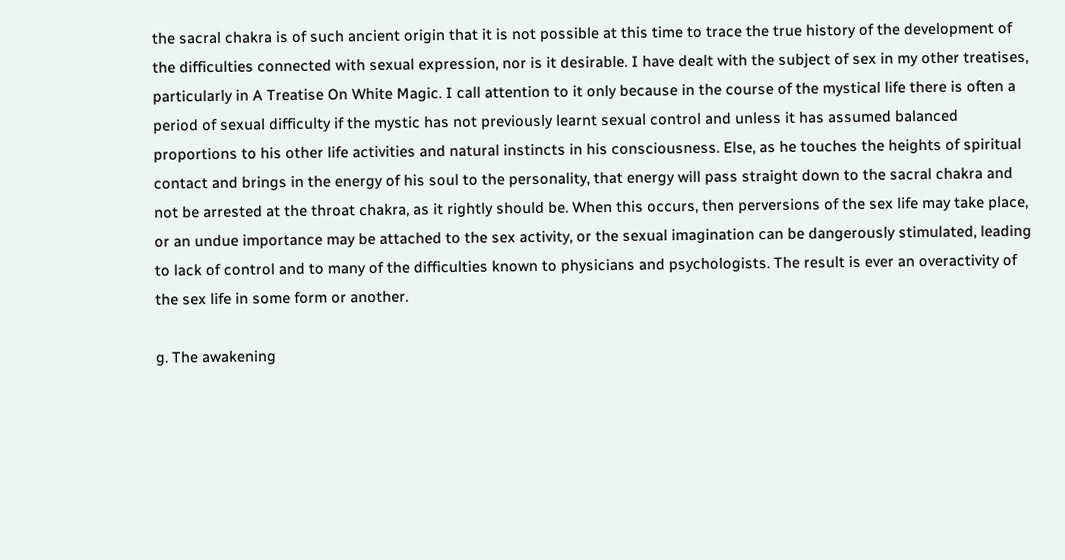the sacral chakra is of such ancient origin that it is not possible at this time to trace the true history of the development of the difficulties connected with sexual expression, nor is it desirable. I have dealt with the subject of sex in my other treatises, particularly in A Treatise On White Magic. I call attention to it only because in the course of the mystical life there is often a period of sexual difficulty if the mystic has not previously learnt sexual control and unless it has assumed balanced proportions to his other life activities and natural instincts in his consciousness. Else, as he touches the heights of spiritual contact and brings in the energy of his soul to the personality, that energy will pass straight down to the sacral chakra and not be arrested at the throat chakra, as it rightly should be. When this occurs, then perversions of the sex life may take place, or an undue importance may be attached to the sex activity, or the sexual imagination can be dangerously stimulated, leading to lack of control and to many of the difficulties known to physicians and psychologists. The result is ever an overactivity of the sex life in some form or another.

g. The awakening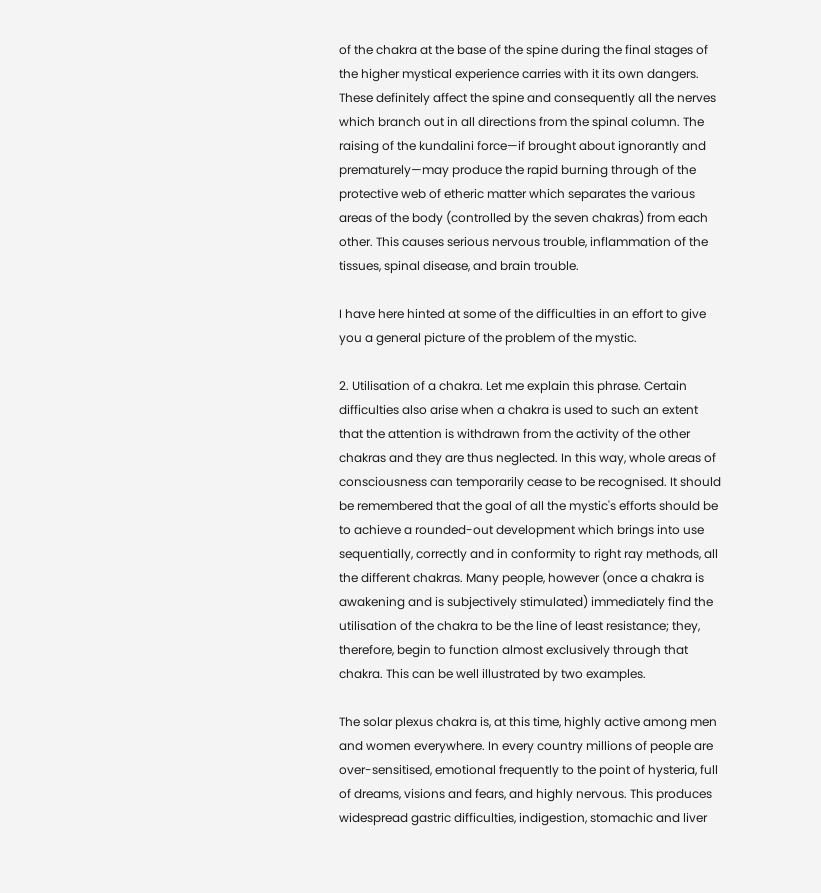of the chakra at the base of the spine during the final stages of the higher mystical experience carries with it its own dangers. These definitely affect the spine and consequently all the nerves which branch out in all directions from the spinal column. The raising of the kundalini force—if brought about ignorantly and prematurely—may produce the rapid burning through of the protective web of etheric matter which separates the various areas of the body (controlled by the seven chakras) from each other. This causes serious nervous trouble, inflammation of the tissues, spinal disease, and brain trouble.

I have here hinted at some of the difficulties in an effort to give you a general picture of the problem of the mystic.

2. Utilisation of a chakra. Let me explain this phrase. Certain difficulties also arise when a chakra is used to such an extent that the attention is withdrawn from the activity of the other chakras and they are thus neglected. In this way, whole areas of consciousness can temporarily cease to be recognised. It should be remembered that the goal of all the mystic's efforts should be to achieve a rounded-out development which brings into use sequentially, correctly and in conformity to right ray methods, all the different chakras. Many people, however (once a chakra is awakening and is subjectively stimulated) immediately find the utilisation of the chakra to be the line of least resistance; they, therefore, begin to function almost exclusively through that chakra. This can be well illustrated by two examples.

The solar plexus chakra is, at this time, highly active among men and women everywhere. In every country millions of people are over-sensitised, emotional frequently to the point of hysteria, full of dreams, visions and fears, and highly nervous. This produces widespread gastric difficulties, indigestion, stomachic and liver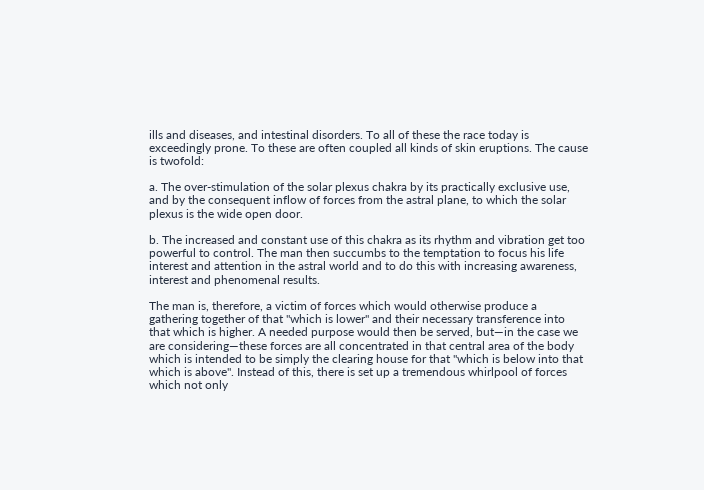ills and diseases, and intestinal disorders. To all of these the race today is exceedingly prone. To these are often coupled all kinds of skin eruptions. The cause is twofold:

a. The over-stimulation of the solar plexus chakra by its practically exclusive use, and by the consequent inflow of forces from the astral plane, to which the solar plexus is the wide open door.

b. The increased and constant use of this chakra as its rhythm and vibration get too powerful to control. The man then succumbs to the temptation to focus his life interest and attention in the astral world and to do this with increasing awareness, interest and phenomenal results.

The man is, therefore, a victim of forces which would otherwise produce a gathering together of that "which is lower" and their necessary transference into that which is higher. A needed purpose would then be served, but—in the case we are considering—these forces are all concentrated in that central area of the body which is intended to be simply the clearing house for that "which is below into that which is above". Instead of this, there is set up a tremendous whirlpool of forces which not only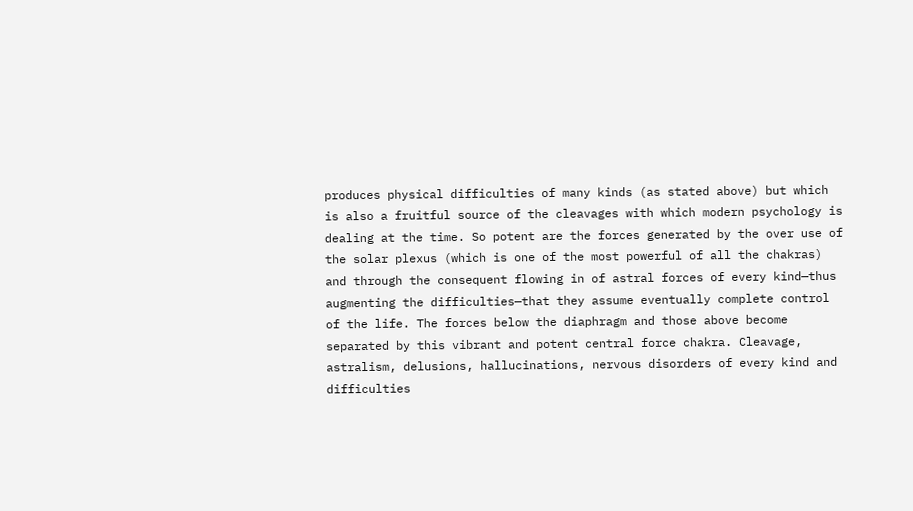produces physical difficulties of many kinds (as stated above) but which is also a fruitful source of the cleavages with which modern psychology is dealing at the time. So potent are the forces generated by the over use of the solar plexus (which is one of the most powerful of all the chakras) and through the consequent flowing in of astral forces of every kind—thus augmenting the difficulties—that they assume eventually complete control of the life. The forces below the diaphragm and those above become separated by this vibrant and potent central force chakra. Cleavage, astralism, delusions, hallucinations, nervous disorders of every kind and difficulties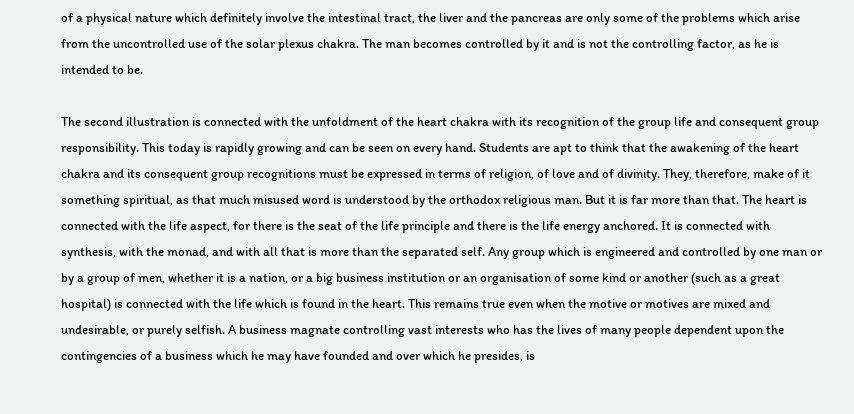of a physical nature which definitely involve the intestinal tract, the liver and the pancreas are only some of the problems which arise from the uncontrolled use of the solar plexus chakra. The man becomes controlled by it and is not the controlling factor, as he is intended to be.

The second illustration is connected with the unfoldment of the heart chakra with its recognition of the group life and consequent group responsibility. This today is rapidly growing and can be seen on every hand. Students are apt to think that the awakening of the heart chakra and its consequent group recognitions must be expressed in terms of religion, of love and of divinity. They, therefore, make of it something spiritual, as that much misused word is understood by the orthodox religious man. But it is far more than that. The heart is connected with the life aspect, for there is the seat of the life principle and there is the life energy anchored. It is connected with synthesis, with the monad, and with all that is more than the separated self. Any group which is engineered and controlled by one man or by a group of men, whether it is a nation, or a big business institution or an organisation of some kind or another (such as a great hospital) is connected with the life which is found in the heart. This remains true even when the motive or motives are mixed and undesirable, or purely selfish. A business magnate controlling vast interests who has the lives of many people dependent upon the contingencies of a business which he may have founded and over which he presides, is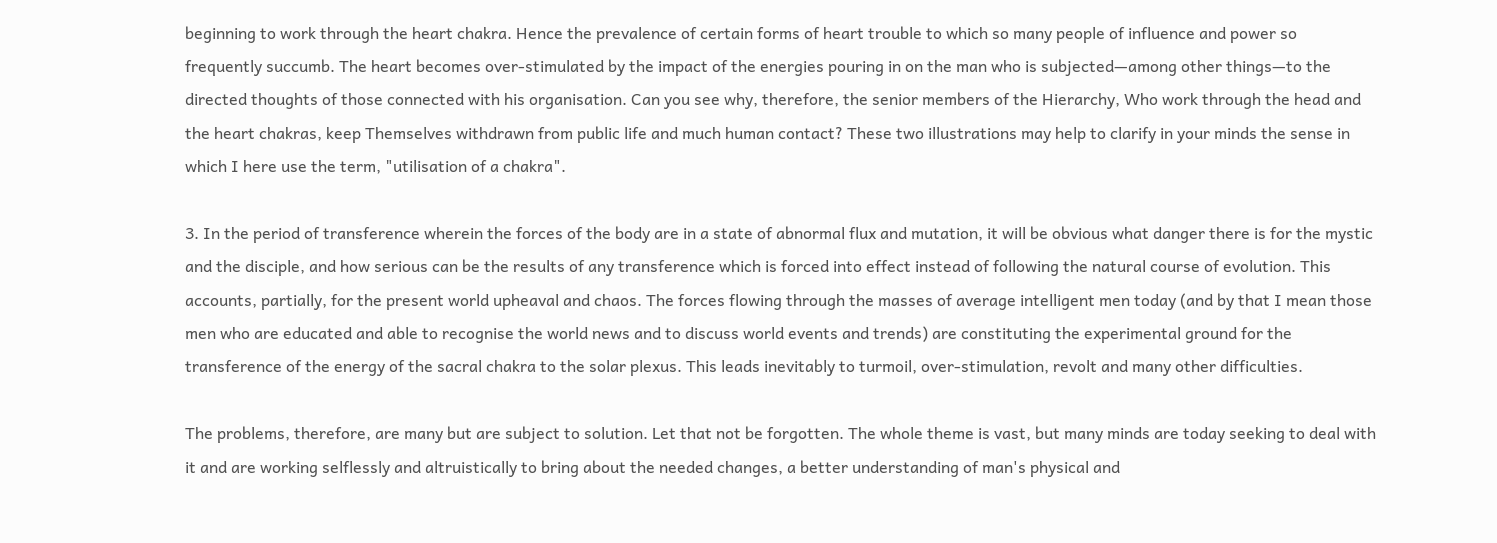beginning to work through the heart chakra. Hence the prevalence of certain forms of heart trouble to which so many people of influence and power so frequently succumb. The heart becomes over-stimulated by the impact of the energies pouring in on the man who is subjected—among other things—to the directed thoughts of those connected with his organisation. Can you see why, therefore, the senior members of the Hierarchy, Who work through the head and the heart chakras, keep Themselves withdrawn from public life and much human contact? These two illustrations may help to clarify in your minds the sense in which I here use the term, "utilisation of a chakra".

3. In the period of transference wherein the forces of the body are in a state of abnormal flux and mutation, it will be obvious what danger there is for the mystic and the disciple, and how serious can be the results of any transference which is forced into effect instead of following the natural course of evolution. This accounts, partially, for the present world upheaval and chaos. The forces flowing through the masses of average intelligent men today (and by that I mean those men who are educated and able to recognise the world news and to discuss world events and trends) are constituting the experimental ground for the transference of the energy of the sacral chakra to the solar plexus. This leads inevitably to turmoil, over-stimulation, revolt and many other difficulties.

The problems, therefore, are many but are subject to solution. Let that not be forgotten. The whole theme is vast, but many minds are today seeking to deal with it and are working selflessly and altruistically to bring about the needed changes, a better understanding of man's physical and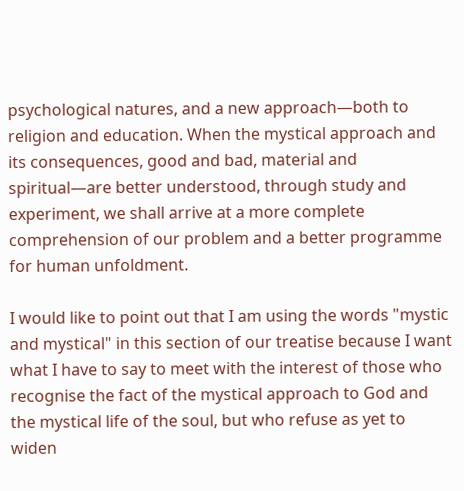psychological natures, and a new approach—both to religion and education. When the mystical approach and its consequences, good and bad, material and spiritual—are better understood, through study and experiment, we shall arrive at a more complete comprehension of our problem and a better programme for human unfoldment.

I would like to point out that I am using the words "mystic and mystical" in this section of our treatise because I want what I have to say to meet with the interest of those who recognise the fact of the mystical approach to God and the mystical life of the soul, but who refuse as yet to widen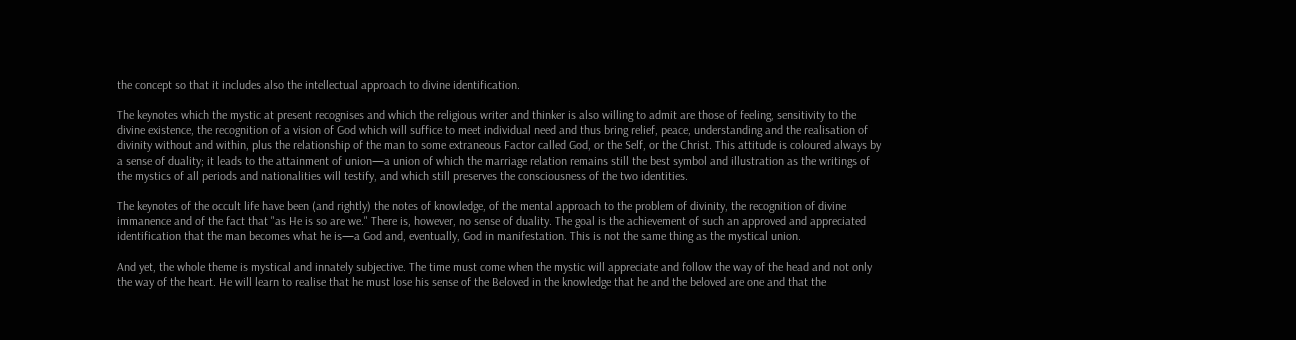the concept so that it includes also the intellectual approach to divine identification.

The keynotes which the mystic at present recognises and which the religious writer and thinker is also willing to admit are those of feeling, sensitivity to the divine existence, the recognition of a vision of God which will suffice to meet individual need and thus bring relief, peace, understanding and the realisation of divinity without and within, plus the relationship of the man to some extraneous Factor called God, or the Self, or the Christ. This attitude is coloured always by a sense of duality; it leads to the attainment of union—a union of which the marriage relation remains still the best symbol and illustration as the writings of the mystics of all periods and nationalities will testify, and which still preserves the consciousness of the two identities.

The keynotes of the occult life have been (and rightly) the notes of knowledge, of the mental approach to the problem of divinity, the recognition of divine immanence and of the fact that "as He is so are we." There is, however, no sense of duality. The goal is the achievement of such an approved and appreciated identification that the man becomes what he is—a God and, eventually, God in manifestation. This is not the same thing as the mystical union.

And yet, the whole theme is mystical and innately subjective. The time must come when the mystic will appreciate and follow the way of the head and not only the way of the heart. He will learn to realise that he must lose his sense of the Beloved in the knowledge that he and the beloved are one and that the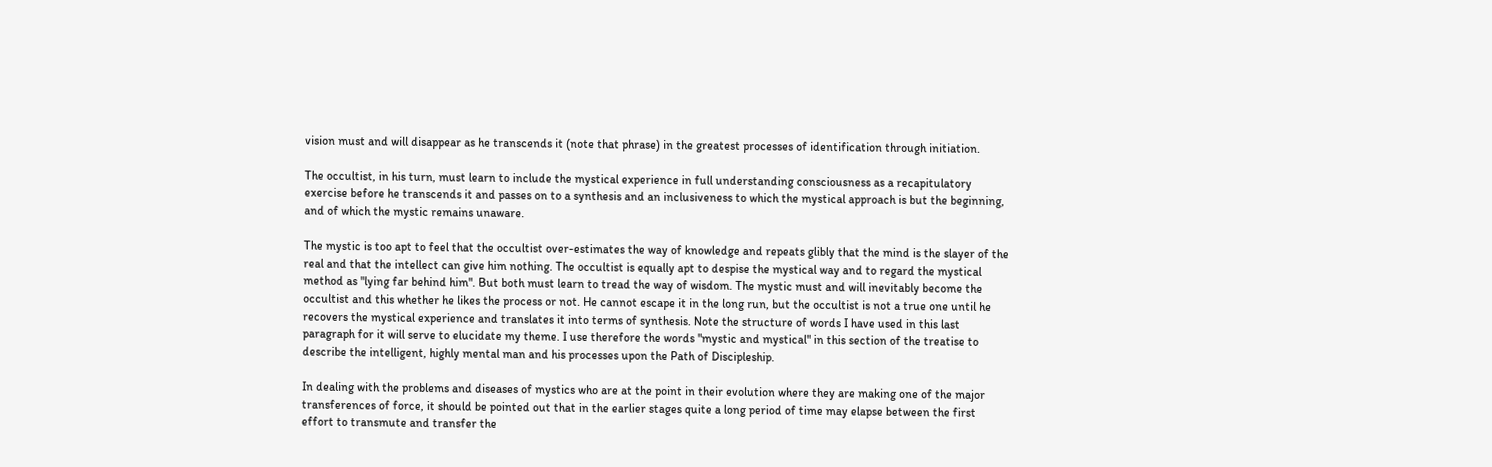vision must and will disappear as he transcends it (note that phrase) in the greatest processes of identification through initiation.

The occultist, in his turn, must learn to include the mystical experience in full understanding consciousness as a recapitulatory exercise before he transcends it and passes on to a synthesis and an inclusiveness to which the mystical approach is but the beginning, and of which the mystic remains unaware.

The mystic is too apt to feel that the occultist over-estimates the way of knowledge and repeats glibly that the mind is the slayer of the real and that the intellect can give him nothing. The occultist is equally apt to despise the mystical way and to regard the mystical method as "lying far behind him". But both must learn to tread the way of wisdom. The mystic must and will inevitably become the occultist and this whether he likes the process or not. He cannot escape it in the long run, but the occultist is not a true one until he recovers the mystical experience and translates it into terms of synthesis. Note the structure of words I have used in this last paragraph for it will serve to elucidate my theme. I use therefore the words "mystic and mystical" in this section of the treatise to describe the intelligent, highly mental man and his processes upon the Path of Discipleship.

In dealing with the problems and diseases of mystics who are at the point in their evolution where they are making one of the major transferences of force, it should be pointed out that in the earlier stages quite a long period of time may elapse between the first effort to transmute and transfer the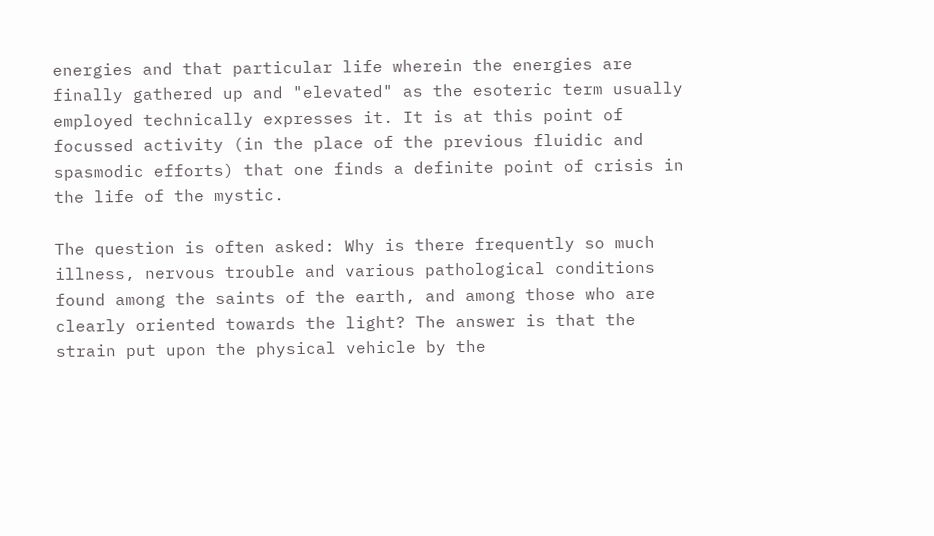energies and that particular life wherein the energies are finally gathered up and "elevated" as the esoteric term usually employed technically expresses it. It is at this point of focussed activity (in the place of the previous fluidic and spasmodic efforts) that one finds a definite point of crisis in the life of the mystic.

The question is often asked: Why is there frequently so much illness, nervous trouble and various pathological conditions found among the saints of the earth, and among those who are clearly oriented towards the light? The answer is that the strain put upon the physical vehicle by the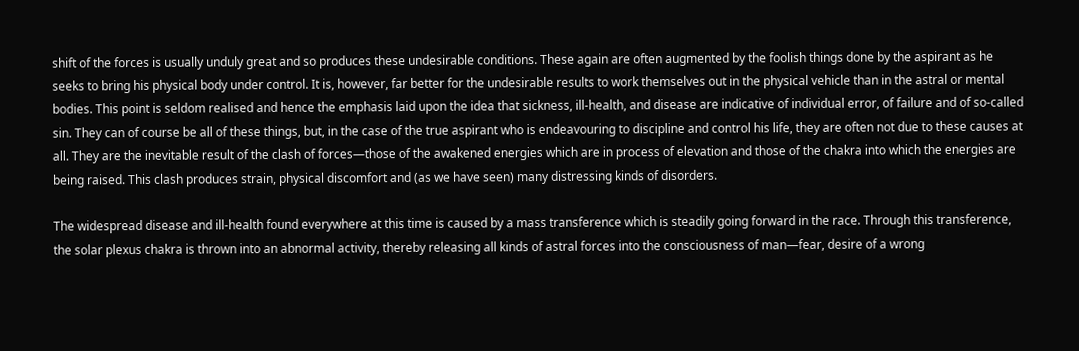shift of the forces is usually unduly great and so produces these undesirable conditions. These again are often augmented by the foolish things done by the aspirant as he seeks to bring his physical body under control. It is, however, far better for the undesirable results to work themselves out in the physical vehicle than in the astral or mental bodies. This point is seldom realised and hence the emphasis laid upon the idea that sickness, ill-health, and disease are indicative of individual error, of failure and of so-called sin. They can of course be all of these things, but, in the case of the true aspirant who is endeavouring to discipline and control his life, they are often not due to these causes at all. They are the inevitable result of the clash of forces—those of the awakened energies which are in process of elevation and those of the chakra into which the energies are being raised. This clash produces strain, physical discomfort and (as we have seen) many distressing kinds of disorders.

The widespread disease and ill-health found everywhere at this time is caused by a mass transference which is steadily going forward in the race. Through this transference, the solar plexus chakra is thrown into an abnormal activity, thereby releasing all kinds of astral forces into the consciousness of man—fear, desire of a wrong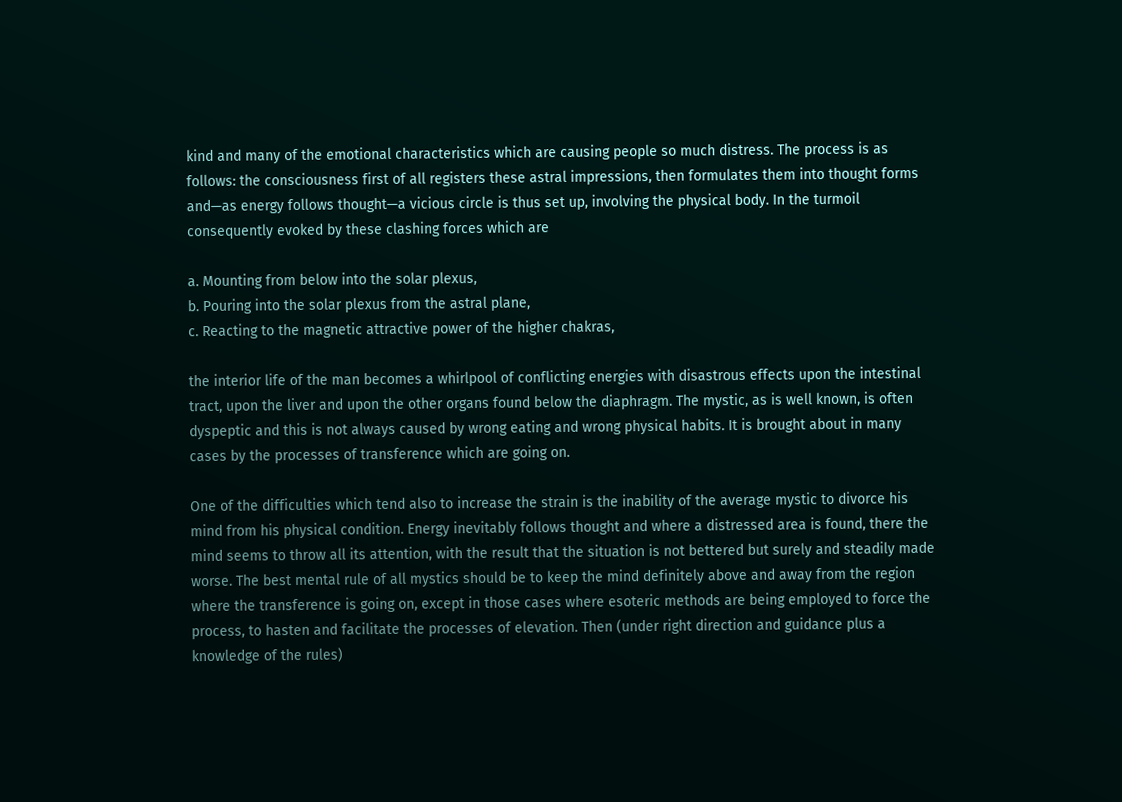kind and many of the emotional characteristics which are causing people so much distress. The process is as follows: the consciousness first of all registers these astral impressions, then formulates them into thought forms and—as energy follows thought—a vicious circle is thus set up, involving the physical body. In the turmoil consequently evoked by these clashing forces which are

a. Mounting from below into the solar plexus,
b. Pouring into the solar plexus from the astral plane,
c. Reacting to the magnetic attractive power of the higher chakras,

the interior life of the man becomes a whirlpool of conflicting energies with disastrous effects upon the intestinal tract, upon the liver and upon the other organs found below the diaphragm. The mystic, as is well known, is often dyspeptic and this is not always caused by wrong eating and wrong physical habits. It is brought about in many cases by the processes of transference which are going on.

One of the difficulties which tend also to increase the strain is the inability of the average mystic to divorce his mind from his physical condition. Energy inevitably follows thought and where a distressed area is found, there the mind seems to throw all its attention, with the result that the situation is not bettered but surely and steadily made worse. The best mental rule of all mystics should be to keep the mind definitely above and away from the region where the transference is going on, except in those cases where esoteric methods are being employed to force the process, to hasten and facilitate the processes of elevation. Then (under right direction and guidance plus a knowledge of the rules)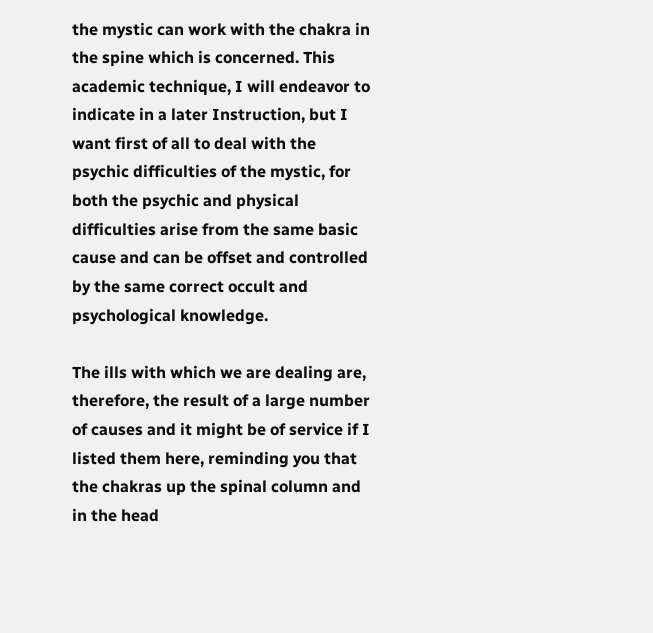the mystic can work with the chakra in the spine which is concerned. This academic technique, I will endeavor to indicate in a later Instruction, but I want first of all to deal with the psychic difficulties of the mystic, for both the psychic and physical difficulties arise from the same basic cause and can be offset and controlled by the same correct occult and psychological knowledge.

The ills with which we are dealing are, therefore, the result of a large number of causes and it might be of service if I listed them here, reminding you that the chakras up the spinal column and in the head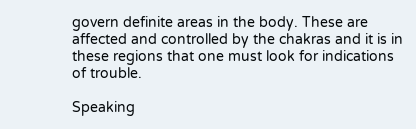govern definite areas in the body. These are affected and controlled by the chakras and it is in these regions that one must look for indications of trouble.

Speaking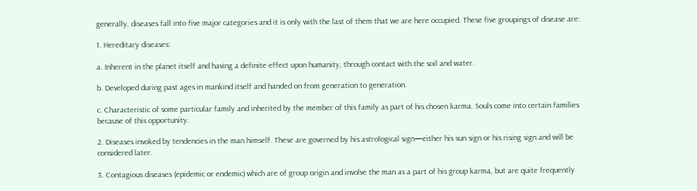generally, diseases fall into five major categories and it is only with the last of them that we are here occupied. These five groupings of disease are:

1. Hereditary diseases:

a. Inherent in the planet itself and having a definite effect upon humanity, through contact with the soil and water.

b. Developed during past ages in mankind itself and handed on from generation to generation.

c. Characteristic of some particular family and inherited by the member of this family as part of his chosen karma. Souls come into certain families because of this opportunity.

2. Diseases invoked by tendencies in the man himself. These are governed by his astrological sign—either his sun sign or his rising sign and will be considered later.

3. Contagious diseases (epidemic or endemic) which are of group origin and involve the man as a part of his group karma, but are quite frequently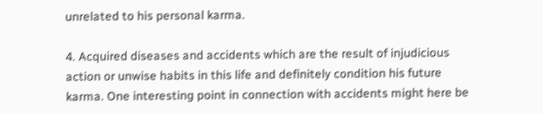unrelated to his personal karma.

4. Acquired diseases and accidents which are the result of injudicious action or unwise habits in this life and definitely condition his future karma. One interesting point in connection with accidents might here be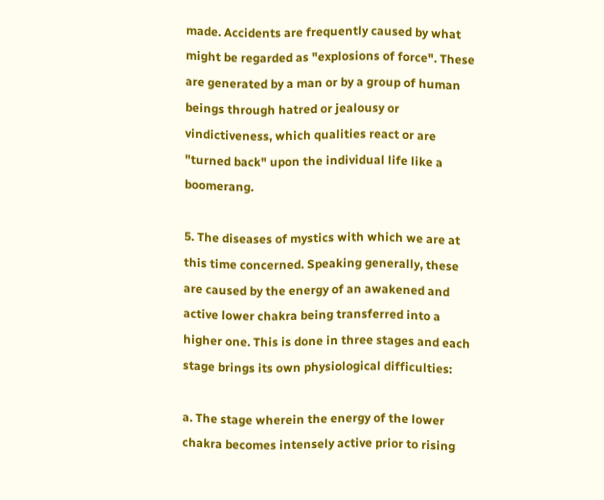made. Accidents are frequently caused by what might be regarded as "explosions of force". These are generated by a man or by a group of human beings through hatred or jealousy or vindictiveness, which qualities react or are "turned back" upon the individual life like a boomerang.

5. The diseases of mystics with which we are at this time concerned. Speaking generally, these are caused by the energy of an awakened and active lower chakra being transferred into a higher one. This is done in three stages and each stage brings its own physiological difficulties:

a. The stage wherein the energy of the lower chakra becomes intensely active prior to rising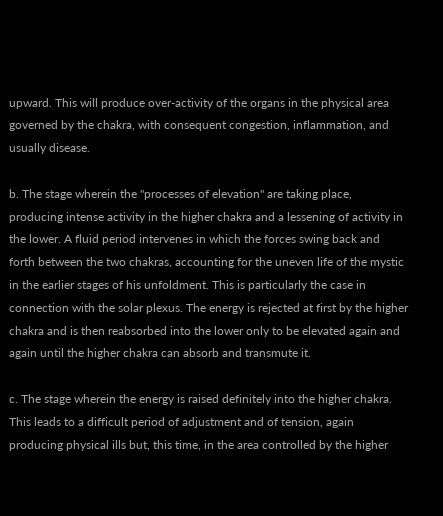upward. This will produce over-activity of the organs in the physical area governed by the chakra, with consequent congestion, inflammation, and usually disease.

b. The stage wherein the "processes of elevation" are taking place, producing intense activity in the higher chakra and a lessening of activity in the lower. A fluid period intervenes in which the forces swing back and forth between the two chakras, accounting for the uneven life of the mystic in the earlier stages of his unfoldment. This is particularly the case in connection with the solar plexus. The energy is rejected at first by the higher chakra and is then reabsorbed into the lower only to be elevated again and again until the higher chakra can absorb and transmute it.

c. The stage wherein the energy is raised definitely into the higher chakra. This leads to a difficult period of adjustment and of tension, again producing physical ills but, this time, in the area controlled by the higher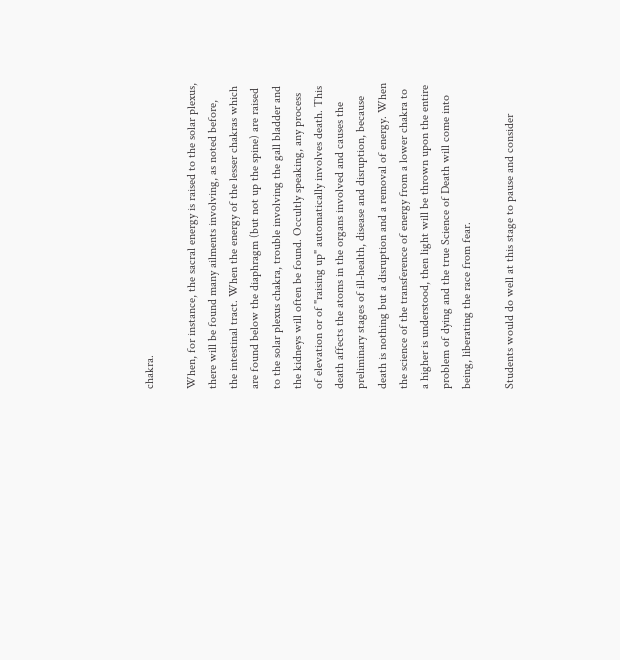chakra.

When, for instance, the sacral energy is raised to the solar plexus, there will be found many ailments involving, as noted before, the intestinal tract. When the energy of the lesser chakras which are found below the diaphragm (but not up the spine) are raised to the solar plexus chakra, trouble involving the gall bladder and the kidneys will often be found. Occultly speaking, any process of elevation or of "raising up" automatically involves death. This death affects the atoms in the organs involved and causes the preliminary stages of ill-health, disease and disruption, because death is nothing but a disruption and a removal of energy. When the science of the transference of energy from a lower chakra to a higher is understood, then light will be thrown upon the entire problem of dying and the true Science of Death will come into being, liberating the race from fear.

Students would do well at this stage to pause and consider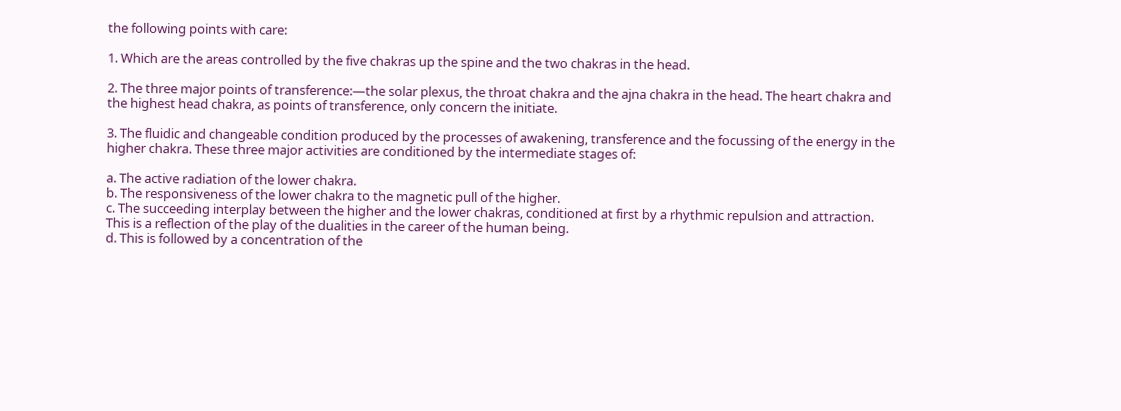the following points with care:

1. Which are the areas controlled by the five chakras up the spine and the two chakras in the head.

2. The three major points of transference:—the solar plexus, the throat chakra and the ajna chakra in the head. The heart chakra and the highest head chakra, as points of transference, only concern the initiate.

3. The fluidic and changeable condition produced by the processes of awakening, transference and the focussing of the energy in the higher chakra. These three major activities are conditioned by the intermediate stages of:

a. The active radiation of the lower chakra.
b. The responsiveness of the lower chakra to the magnetic pull of the higher.
c. The succeeding interplay between the higher and the lower chakras, conditioned at first by a rhythmic repulsion and attraction. This is a reflection of the play of the dualities in the career of the human being.
d. This is followed by a concentration of the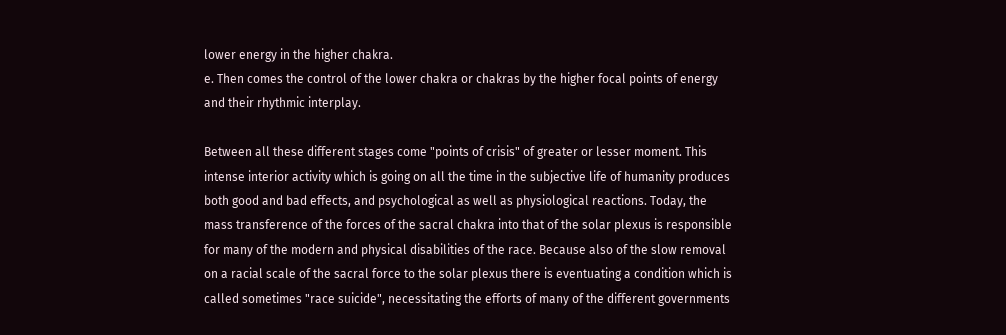lower energy in the higher chakra.
e. Then comes the control of the lower chakra or chakras by the higher focal points of energy and their rhythmic interplay.

Between all these different stages come "points of crisis" of greater or lesser moment. This intense interior activity which is going on all the time in the subjective life of humanity produces both good and bad effects, and psychological as well as physiological reactions. Today, the mass transference of the forces of the sacral chakra into that of the solar plexus is responsible for many of the modern and physical disabilities of the race. Because also of the slow removal on a racial scale of the sacral force to the solar plexus there is eventuating a condition which is called sometimes "race suicide", necessitating the efforts of many of the different governments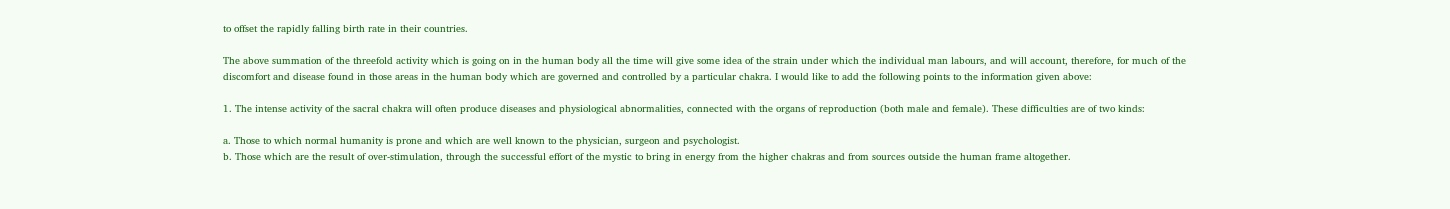to offset the rapidly falling birth rate in their countries.

The above summation of the threefold activity which is going on in the human body all the time will give some idea of the strain under which the individual man labours, and will account, therefore, for much of the discomfort and disease found in those areas in the human body which are governed and controlled by a particular chakra. I would like to add the following points to the information given above:

1. The intense activity of the sacral chakra will often produce diseases and physiological abnormalities, connected with the organs of reproduction (both male and female). These difficulties are of two kinds:

a. Those to which normal humanity is prone and which are well known to the physician, surgeon and psychologist.
b. Those which are the result of over-stimulation, through the successful effort of the mystic to bring in energy from the higher chakras and from sources outside the human frame altogether.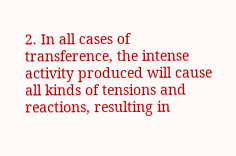2. In all cases of transference, the intense activity produced will cause all kinds of tensions and reactions, resulting in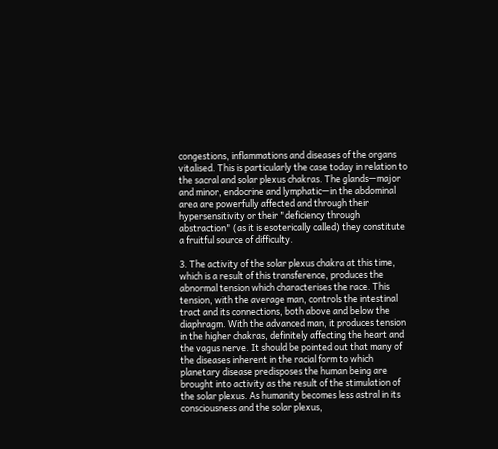congestions, inflammations and diseases of the organs vitalised. This is particularly the case today in relation to the sacral and solar plexus chakras. The glands—major and minor, endocrine and lymphatic—in the abdominal area are powerfully affected and through their hypersensitivity or their "deficiency through abstraction" (as it is esoterically called) they constitute a fruitful source of difficulty.

3. The activity of the solar plexus chakra at this time, which is a result of this transference, produces the abnormal tension which characterises the race. This tension, with the average man, controls the intestinal tract and its connections, both above and below the diaphragm. With the advanced man, it produces tension in the higher chakras, definitely affecting the heart and the vagus nerve. It should be pointed out that many of the diseases inherent in the racial form to which planetary disease predisposes the human being are brought into activity as the result of the stimulation of the solar plexus. As humanity becomes less astral in its consciousness and the solar plexus,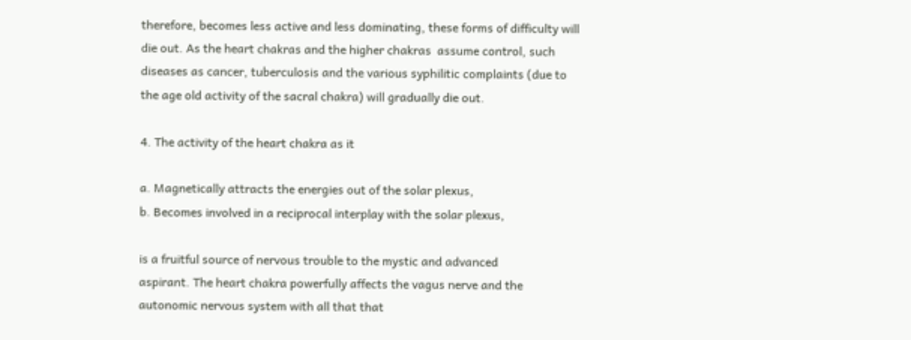therefore, becomes less active and less dominating, these forms of difficulty will die out. As the heart chakras and the higher chakras  assume control, such diseases as cancer, tuberculosis and the various syphilitic complaints (due to the age old activity of the sacral chakra) will gradually die out.

4. The activity of the heart chakra as it

a. Magnetically attracts the energies out of the solar plexus,
b. Becomes involved in a reciprocal interplay with the solar plexus,

is a fruitful source of nervous trouble to the mystic and advanced
aspirant. The heart chakra powerfully affects the vagus nerve and the autonomic nervous system with all that that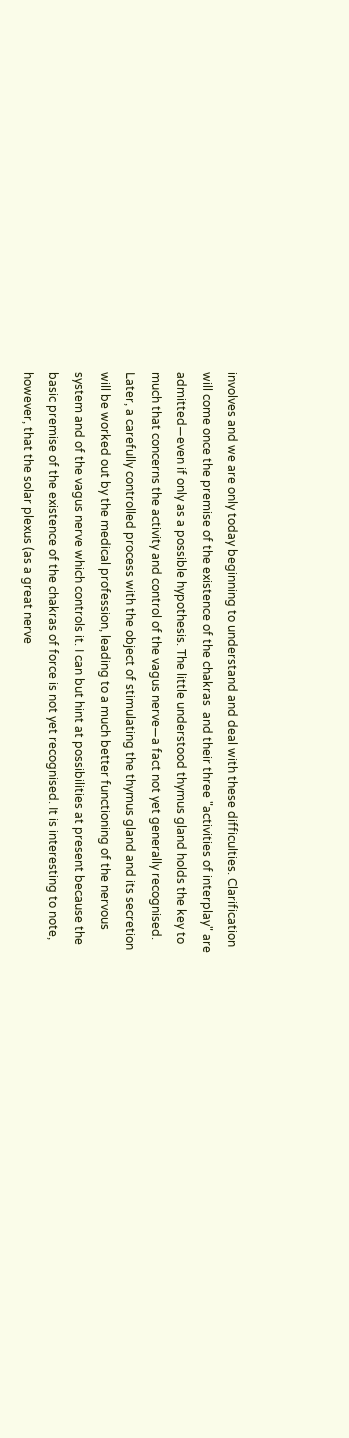involves and we are only today beginning to understand and deal with these difficulties. Clarification will come once the premise of the existence of the chakras  and their three "activities of interplay" are admitted—even if only as a possible hypothesis. The little understood thymus gland holds the key to much that concerns the activity and control of the vagus nerve—a fact not yet generally recognised. Later, a carefully controlled process with the object of stimulating the thymus gland and its secretion will be worked out by the medical profession, leading to a much better functioning of the nervous system and of the vagus nerve which controls it. I can but hint at possibilities at present because the basic premise of the existence of the chakras of force is not yet recognised. It is interesting to note, however, that the solar plexus (as a great nerve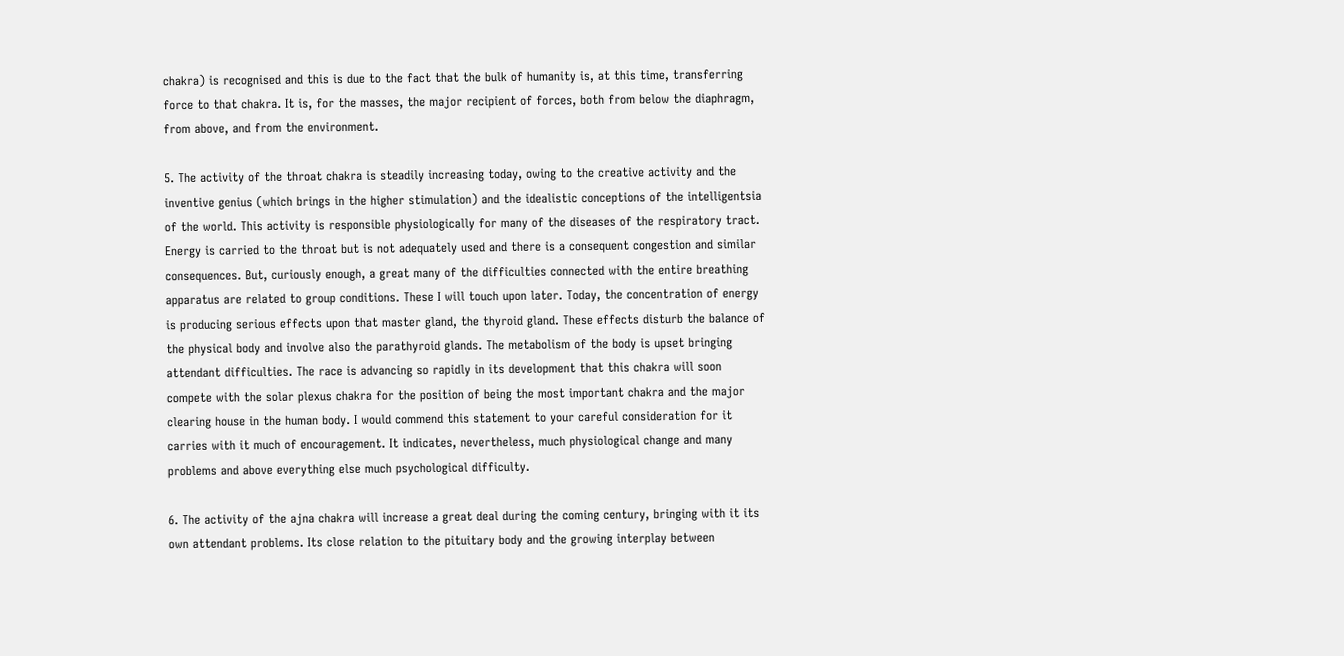chakra) is recognised and this is due to the fact that the bulk of humanity is, at this time, transferring force to that chakra. It is, for the masses, the major recipient of forces, both from below the diaphragm, from above, and from the environment.

5. The activity of the throat chakra is steadily increasing today, owing to the creative activity and the inventive genius (which brings in the higher stimulation) and the idealistic conceptions of the intelligentsia of the world. This activity is responsible physiologically for many of the diseases of the respiratory tract. Energy is carried to the throat but is not adequately used and there is a consequent congestion and similar consequences. But, curiously enough, a great many of the difficulties connected with the entire breathing apparatus are related to group conditions. These I will touch upon later. Today, the concentration of energy is producing serious effects upon that master gland, the thyroid gland. These effects disturb the balance of the physical body and involve also the parathyroid glands. The metabolism of the body is upset bringing attendant difficulties. The race is advancing so rapidly in its development that this chakra will soon compete with the solar plexus chakra for the position of being the most important chakra and the major clearing house in the human body. I would commend this statement to your careful consideration for it carries with it much of encouragement. It indicates, nevertheless, much physiological change and many problems and above everything else much psychological difficulty.

6. The activity of the ajna chakra will increase a great deal during the coming century, bringing with it its own attendant problems. Its close relation to the pituitary body and the growing interplay between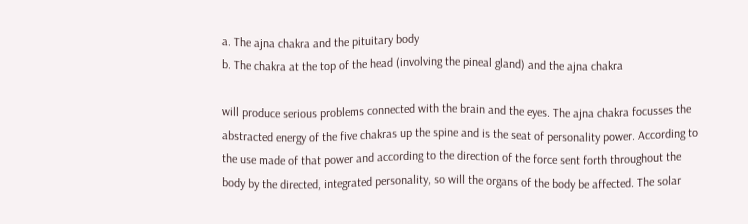a. The ajna chakra and the pituitary body
b. The chakra at the top of the head (involving the pineal gland) and the ajna chakra

will produce serious problems connected with the brain and the eyes. The ajna chakra focusses the abstracted energy of the five chakras up the spine and is the seat of personality power. According to the use made of that power and according to the direction of the force sent forth throughout the body by the directed, integrated personality, so will the organs of the body be affected. The solar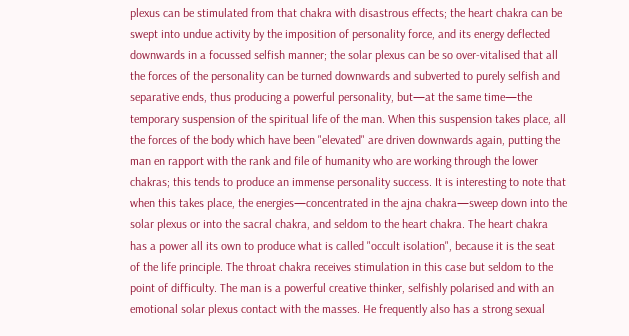plexus can be stimulated from that chakra with disastrous effects; the heart chakra can be swept into undue activity by the imposition of personality force, and its energy deflected downwards in a focussed selfish manner; the solar plexus can be so over-vitalised that all the forces of the personality can be turned downwards and subverted to purely selfish and separative ends, thus producing a powerful personality, but—at the same time—the temporary suspension of the spiritual life of the man. When this suspension takes place, all the forces of the body which have been "elevated" are driven downwards again, putting the man en rapport with the rank and file of humanity who are working through the lower chakras; this tends to produce an immense personality success. It is interesting to note that when this takes place, the energies—concentrated in the ajna chakra—sweep down into the solar plexus or into the sacral chakra, and seldom to the heart chakra. The heart chakra has a power all its own to produce what is called "occult isolation", because it is the seat of the life principle. The throat chakra receives stimulation in this case but seldom to the point of difficulty. The man is a powerful creative thinker, selfishly polarised and with an emotional solar plexus contact with the masses. He frequently also has a strong sexual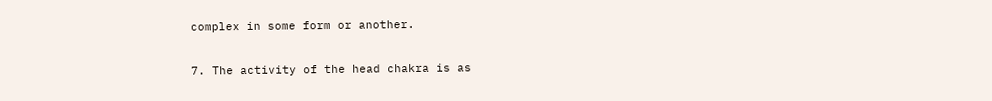complex in some form or another.

7. The activity of the head chakra is as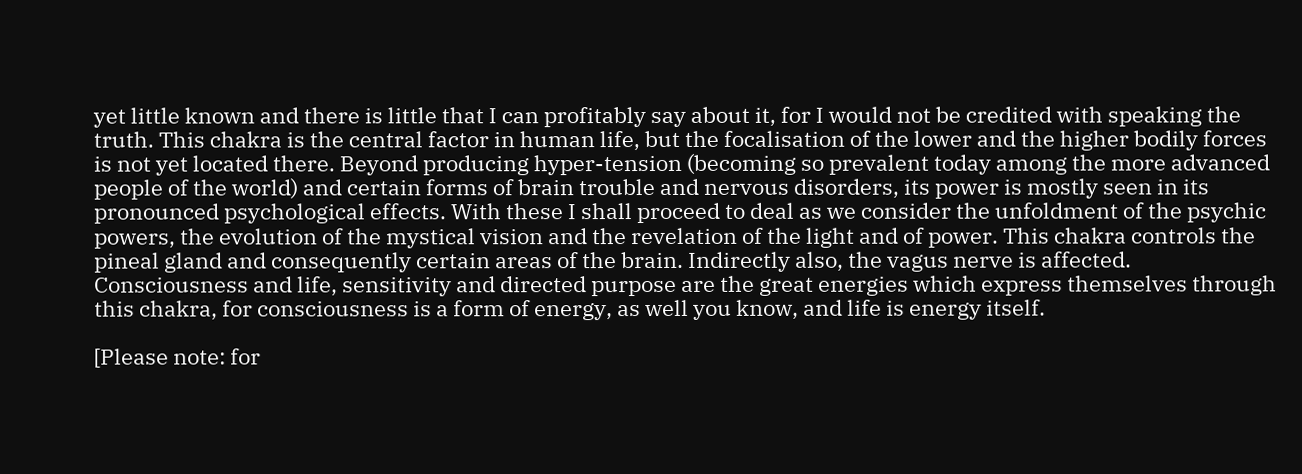yet little known and there is little that I can profitably say about it, for I would not be credited with speaking the truth. This chakra is the central factor in human life, but the focalisation of the lower and the higher bodily forces is not yet located there. Beyond producing hyper-tension (becoming so prevalent today among the more advanced people of the world) and certain forms of brain trouble and nervous disorders, its power is mostly seen in its pronounced psychological effects. With these I shall proceed to deal as we consider the unfoldment of the psychic powers, the evolution of the mystical vision and the revelation of the light and of power. This chakra controls the pineal gland and consequently certain areas of the brain. Indirectly also, the vagus nerve is affected. Consciousness and life, sensitivity and directed purpose are the great energies which express themselves through this chakra, for consciousness is a form of energy, as well you know, and life is energy itself.

[Please note: for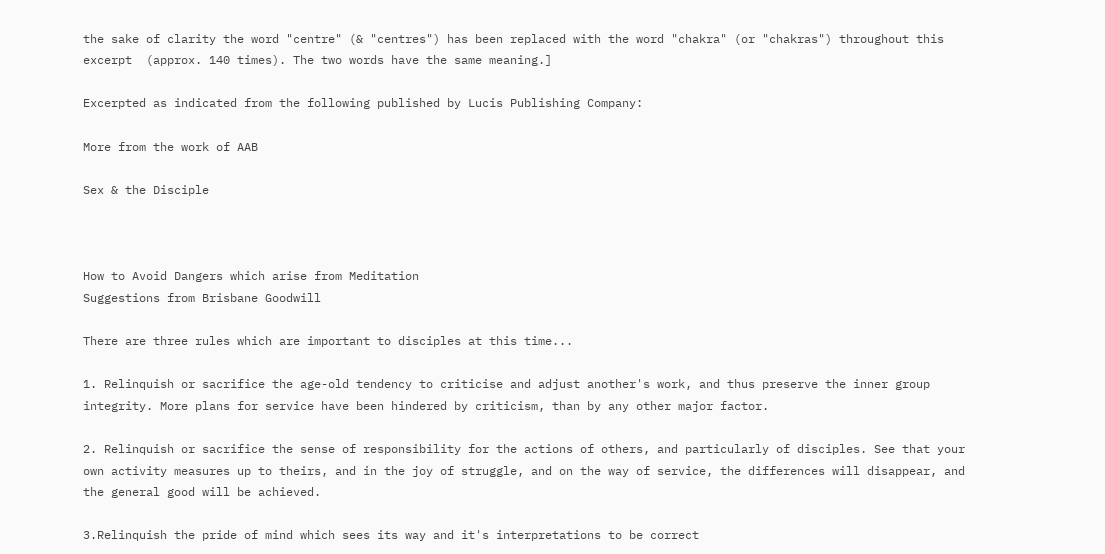the sake of clarity the word "centre" (& "centres") has been replaced with the word "chakra" (or "chakras") throughout this excerpt  (approx. 140 times). The two words have the same meaning.]

Excerpted as indicated from the following published by Lucis Publishing Company:

More from the work of AAB

Sex & the Disciple



How to Avoid Dangers which arise from Meditation
Suggestions from Brisbane Goodwill

There are three rules which are important to disciples at this time...

1. Relinquish or sacrifice the age-old tendency to criticise and adjust another's work, and thus preserve the inner group integrity. More plans for service have been hindered by criticism, than by any other major factor.

2. Relinquish or sacrifice the sense of responsibility for the actions of others, and particularly of disciples. See that your own activity measures up to theirs, and in the joy of struggle, and on the way of service, the differences will disappear, and the general good will be achieved.

3.Relinquish the pride of mind which sees its way and it's interpretations to be correct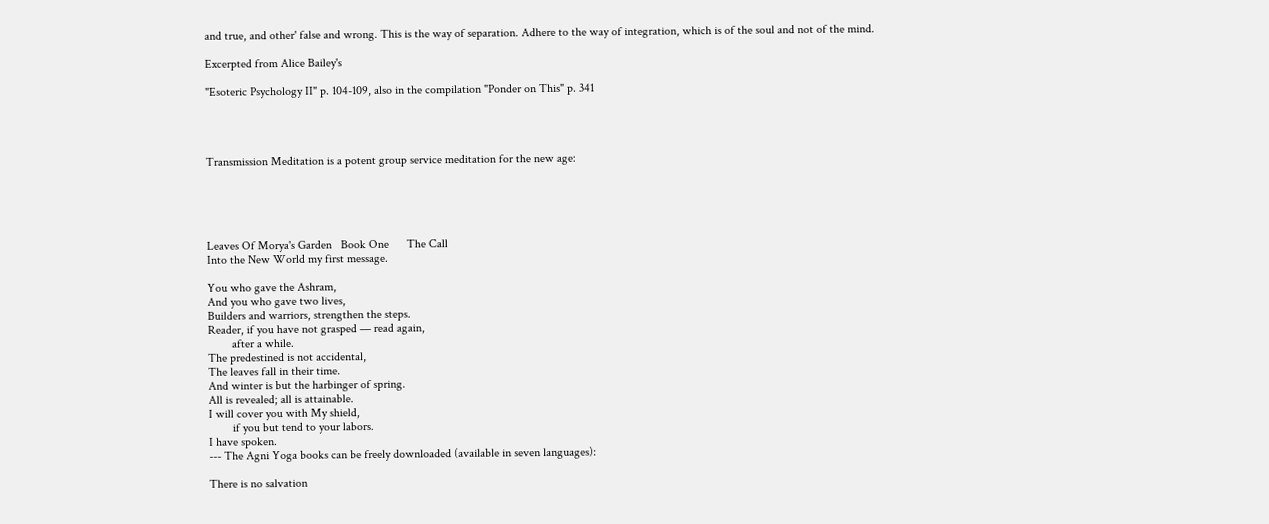and true, and other' false and wrong. This is the way of separation. Adhere to the way of integration, which is of the soul and not of the mind.

Excerpted from Alice Bailey's

"Esoteric Psychology II" p. 104-109, also in the compilation "Ponder on This" p. 341




Transmission Meditation is a potent group service meditation for the new age:





Leaves Of Morya's Garden   Book One      The Call
Into the New World my first message.

You who gave the Ashram,
And you who gave two lives,
Builders and warriors, strengthen the steps.
Reader, if you have not grasped — read again,
        after a while.
The predestined is not accidental,
The leaves fall in their time.
And winter is but the harbinger of spring.
All is revealed; all is attainable.
I will cover you with My shield,
        if you but tend to your labors.
I have spoken.
--- The Agni Yoga books can be freely downloaded (available in seven languages):

There is no salvation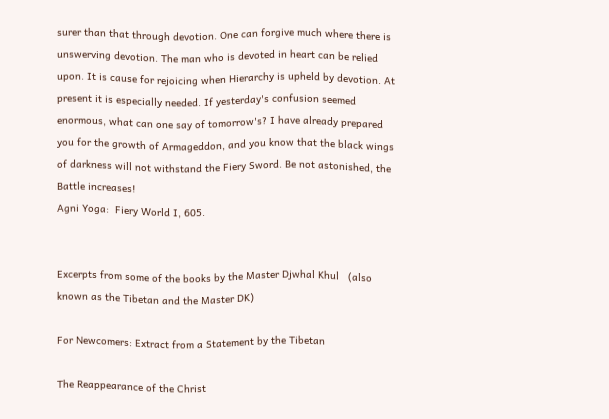surer than that through devotion. One can forgive much where there is unswerving devotion. The man who is devoted in heart can be relied upon. It is cause for rejoicing when Hierarchy is upheld by devotion. At present it is especially needed. If yesterday's confusion seemed enormous, what can one say of tomorrow's? I have already prepared you for the growth of Armageddon, and you know that the black wings of darkness will not withstand the Fiery Sword. Be not astonished, the Battle increases!
Agni Yoga:  Fiery World I, 605.


Excerpts from some of the books by the Master Djwhal Khul   (also known as the Tibetan and the Master DK)

For Newcomers: Extract from a Statement by the Tibetan

The Reappearance of the Christ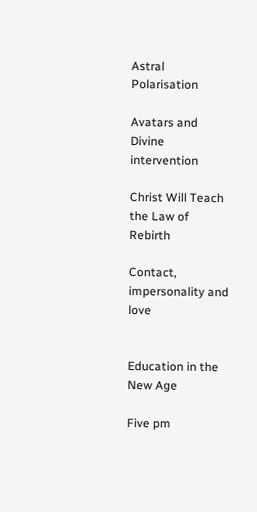Astral Polarisation

Avatars and Divine intervention

Christ Will Teach the Law of Rebirth

Contact, impersonality and love


Education in the New Age

Five pm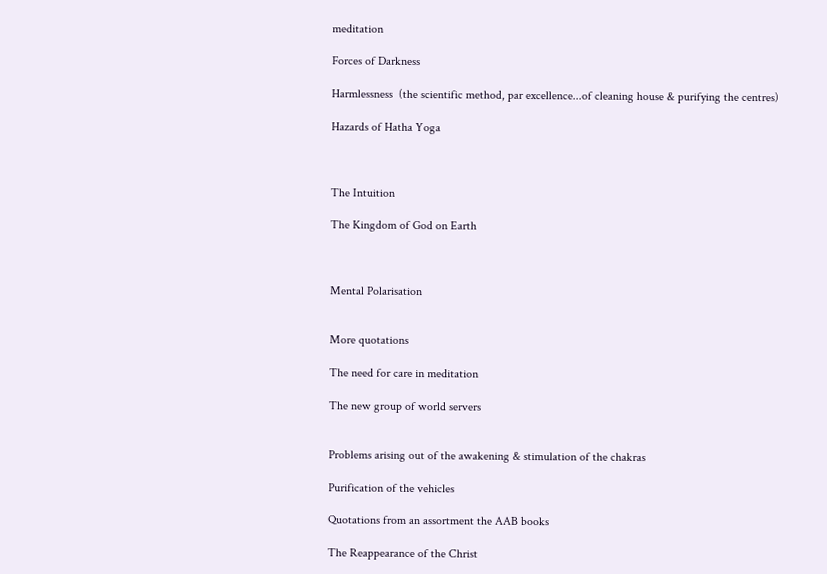meditation

Forces of Darkness

Harmlessness  (the scientific method, par excellence...of cleaning house & purifying the centres)

Hazards of Hatha Yoga



The Intuition

The Kingdom of God on Earth



Mental Polarisation


More quotations

The need for care in meditation

The new group of world servers


Problems arising out of the awakening & stimulation of the chakras

Purification of the vehicles

Quotations from an assortment the AAB books

The Reappearance of the Christ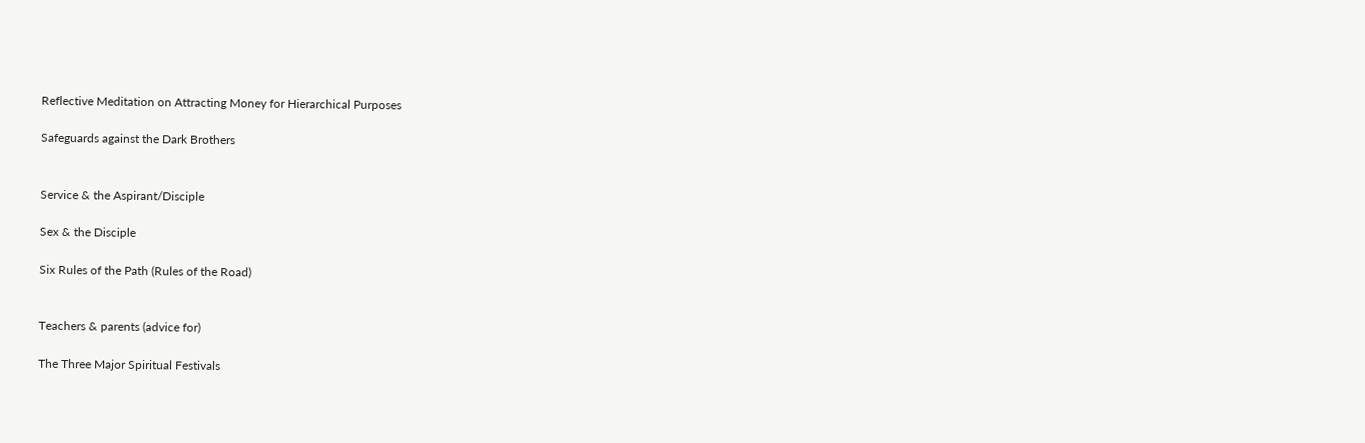Reflective Meditation on Attracting Money for Hierarchical Purposes

Safeguards against the Dark Brothers


Service & the Aspirant/Disciple

Sex & the Disciple

Six Rules of the Path (Rules of the Road)


Teachers & parents (advice for)

The Three Major Spiritual Festivals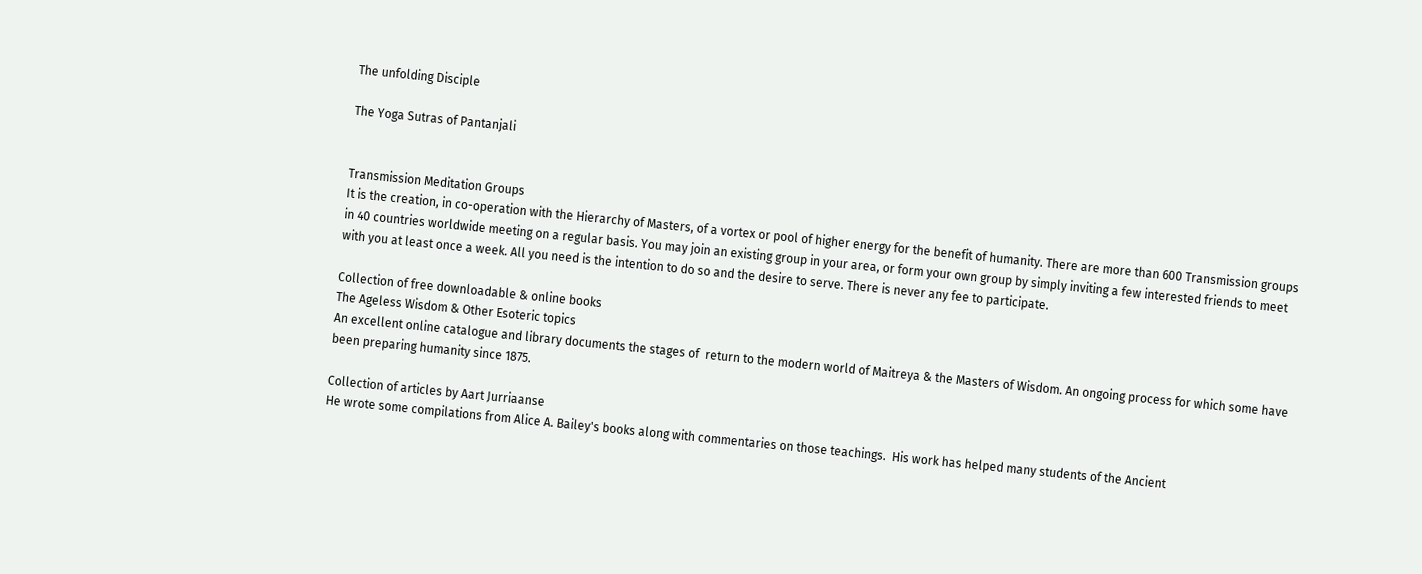The unfolding Disciple

The Yoga Sutras of Pantanjali


Transmission Meditation Groups
It is the creation, in co-operation with the Hierarchy of Masters, of a vortex or pool of higher energy for the benefit of humanity. There are more than 600 Transmission groups in 40 countries worldwide meeting on a regular basis. You may join an existing group in your area, or form your own group by simply inviting a few interested friends to meet with you at least once a week. All you need is the intention to do so and the desire to serve. There is never any fee to participate.

Collection of free downloadable & online books
The Ageless Wisdom & Other Esoteric topics
An excellent online catalogue and library documents the stages of  return to the modern world of Maitreya & the Masters of Wisdom. An ongoing process for which some have been preparing humanity since 1875.

Collection of articles by Aart Jurriaanse
He wrote some compilations from Alice A. Bailey's books along with commentaries on those teachings.  His work has helped many students of the Ancient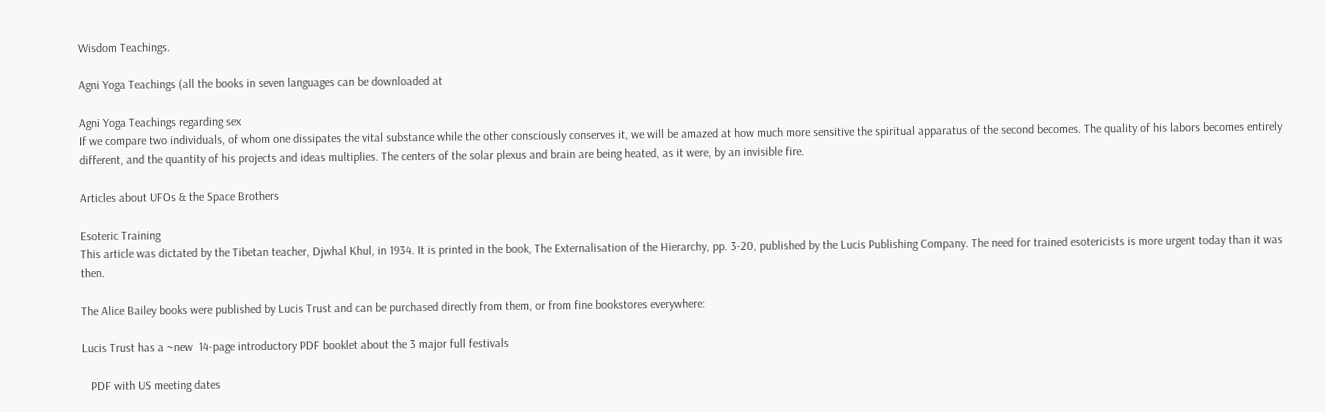Wisdom Teachings.

Agni Yoga Teachings (all the books in seven languages can be downloaded at

Agni Yoga Teachings regarding sex
If we compare two individuals, of whom one dissipates the vital substance while the other consciously conserves it, we will be amazed at how much more sensitive the spiritual apparatus of the second becomes. The quality of his labors becomes entirely different, and the quantity of his projects and ideas multiplies. The centers of the solar plexus and brain are being heated, as it were, by an invisible fire.

Articles about UFOs & the Space Brothers

Esoteric Training
This article was dictated by the Tibetan teacher, Djwhal Khul, in 1934. It is printed in the book, The Externalisation of the Hierarchy, pp. 3-20, published by the Lucis Publishing Company. The need for trained esotericists is more urgent today than it was then.

The Alice Bailey books were published by Lucis Trust and can be purchased directly from them, or from fine bookstores everywhere:

Lucis Trust has a ~new  14-page introductory PDF booklet about the 3 major full festivals

   PDF with US meeting dates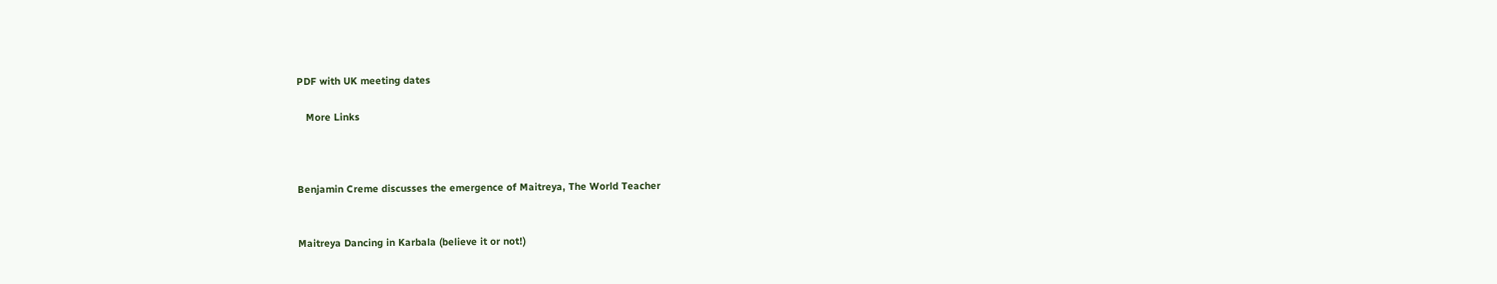PDF with UK meeting dates

   More Links



Benjamin Creme discusses the emergence of Maitreya, The World Teacher


Maitreya Dancing in Karbala (believe it or not!)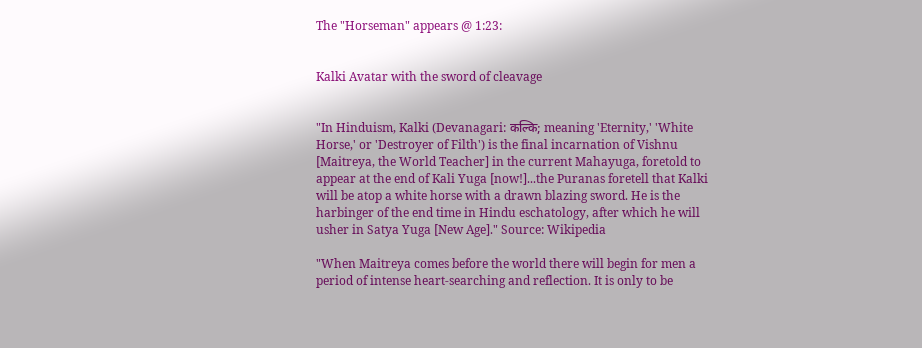The "Horseman" appears @ 1:23:


Kalki Avatar with the sword of cleavage


"In Hinduism, Kalki (Devanagari: कल्कि; meaning 'Eternity,' 'White Horse,' or 'Destroyer of Filth') is the final incarnation of Vishnu [Maitreya, the World Teacher] in the current Mahayuga, foretold to appear at the end of Kali Yuga [now!]...the Puranas foretell that Kalki will be atop a white horse with a drawn blazing sword. He is the harbinger of the end time in Hindu eschatology, after which he will usher in Satya Yuga [New Age]." Source: Wikipedia

"When Maitreya comes before the world there will begin for men a period of intense heart-searching and reflection. It is only to be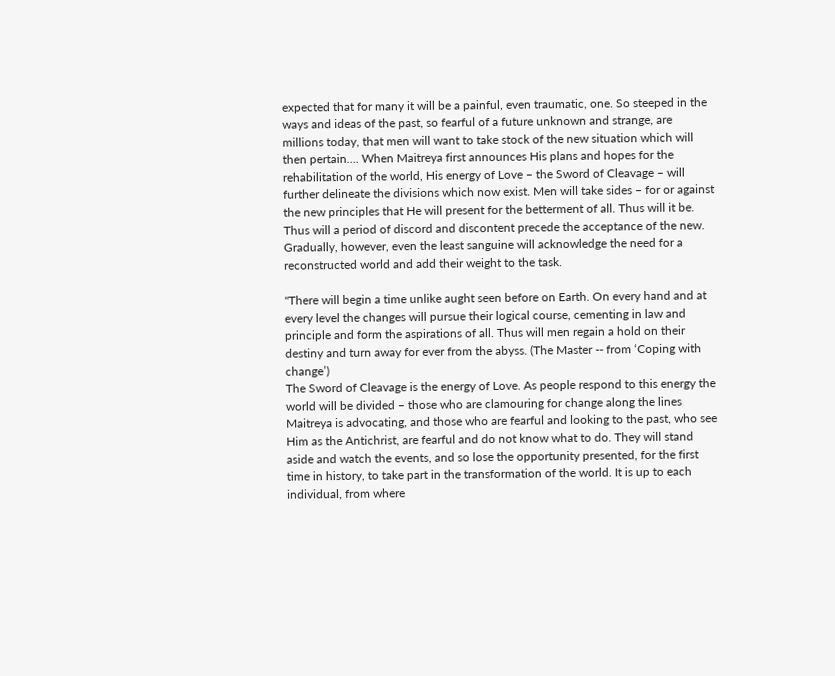expected that for many it will be a painful, even traumatic, one. So steeped in the ways and ideas of the past, so fearful of a future unknown and strange, are millions today, that men will want to take stock of the new situation which will then pertain…. When Maitreya first announces His plans and hopes for the rehabilitation of the world, His energy of Love – the Sword of Cleavage – will further delineate the divisions which now exist. Men will take sides – for or against the new principles that He will present for the betterment of all. Thus will it be. Thus will a period of discord and discontent precede the acceptance of the new. Gradually, however, even the least sanguine will acknowledge the need for a reconstructed world and add their weight to the task.

"There will begin a time unlike aught seen before on Earth. On every hand and at every level the changes will pursue their logical course, cementing in law and principle and form the aspirations of all. Thus will men regain a hold on their destiny and turn away for ever from the abyss. (The Master -- from ‘Coping with change’)
The Sword of Cleavage is the energy of Love. As people respond to this energy the world will be divided – those who are clamouring for change along the lines Maitreya is advocating, and those who are fearful and looking to the past, who see Him as the Antichrist, are fearful and do not know what to do. They will stand aside and watch the events, and so lose the opportunity presented, for the first time in history, to take part in the transformation of the world. It is up to each individual, from where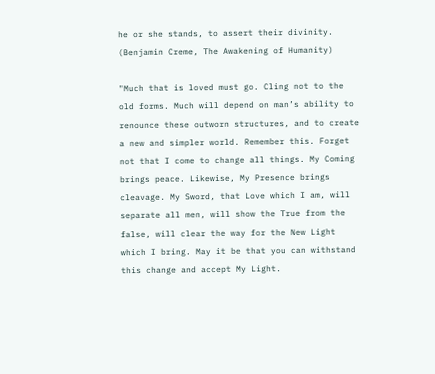he or she stands, to assert their divinity. (Benjamin Creme, The Awakening of Humanity)

"Much that is loved must go. Cling not to the old forms. Much will depend on man’s ability to renounce these outworn structures, and to create a new and simpler world. Remember this. Forget not that I come to change all things. My Coming brings peace. Likewise, My Presence brings cleavage. My Sword, that Love which I am, will separate all men, will show the True from the false, will clear the way for the New Light which I bring. May it be that you can withstand this change and accept My Light.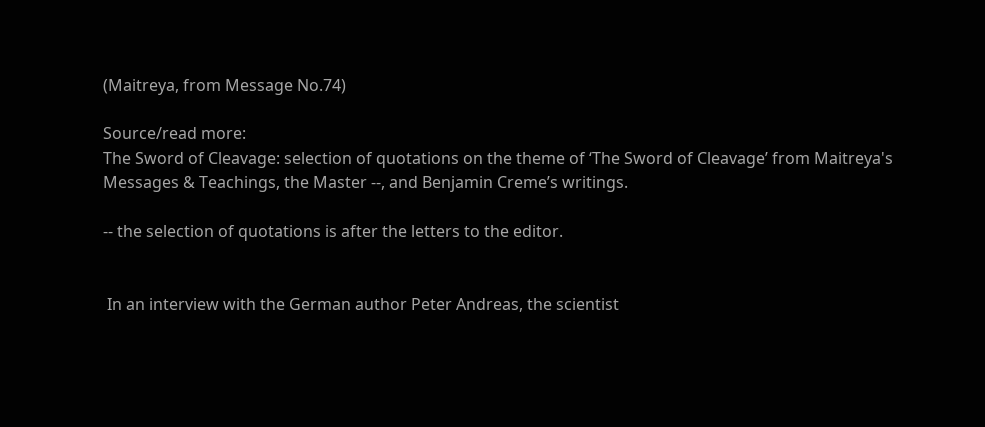(Maitreya, from Message No.74)

Source/read more:
The Sword of Cleavage: selection of quotations on the theme of ‘The Sword of Cleavage’ from Maitreya's Messages & Teachings, the Master --, and Benjamin Creme’s writings.

-- the selection of quotations is after the letters to the editor.


 In an interview with the German author Peter Andreas, the scientist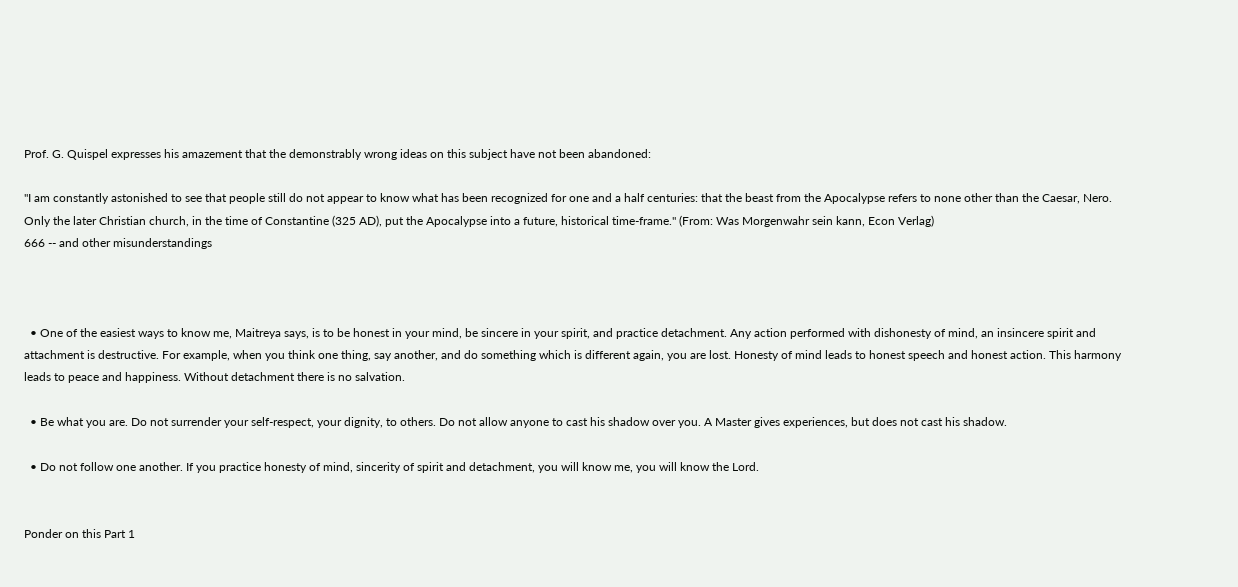Prof. G. Quispel expresses his amazement that the demonstrably wrong ideas on this subject have not been abandoned:

"I am constantly astonished to see that people still do not appear to know what has been recognized for one and a half centuries: that the beast from the Apocalypse refers to none other than the Caesar, Nero. Only the later Christian church, in the time of Constantine (325 AD), put the Apocalypse into a future, historical time-frame." (From: Was Morgenwahr sein kann, Econ Verlag)
666 -- and other misunderstandings



  • One of the easiest ways to know me, Maitreya says, is to be honest in your mind, be sincere in your spirit, and practice detachment. Any action performed with dishonesty of mind, an insincere spirit and attachment is destructive. For example, when you think one thing, say another, and do something which is different again, you are lost. Honesty of mind leads to honest speech and honest action. This harmony leads to peace and happiness. Without detachment there is no salvation.

  • Be what you are. Do not surrender your self-respect, your dignity, to others. Do not allow anyone to cast his shadow over you. A Master gives experiences, but does not cast his shadow.

  • Do not follow one another. If you practice honesty of mind, sincerity of spirit and detachment, you will know me, you will know the Lord.


Ponder on this Part 1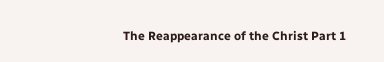The Reappearance of the Christ Part 1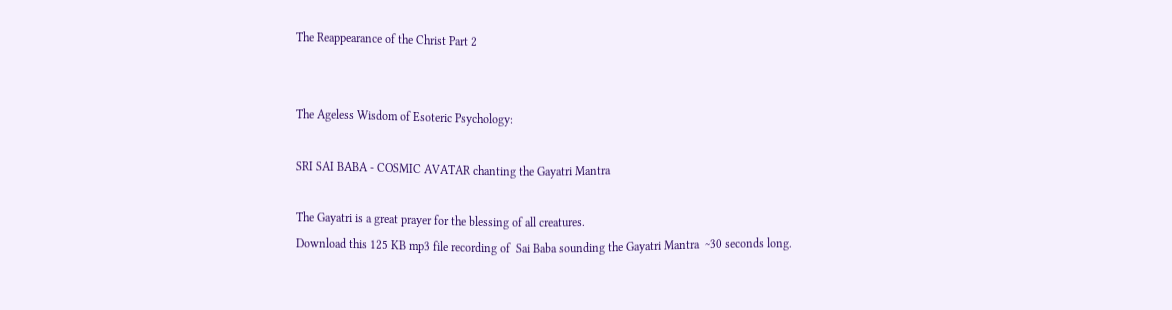The Reappearance of the Christ Part 2


The Ageless Wisdom of Esoteric Psychology:

SRI SAI BABA - COSMIC AVATAR chanting the Gayatri Mantra

The Gayatri is a great prayer for the blessing of all creatures.
Download this 125 KB mp3 file recording of  Sai Baba sounding the Gayatri Mantra  ~30 seconds long.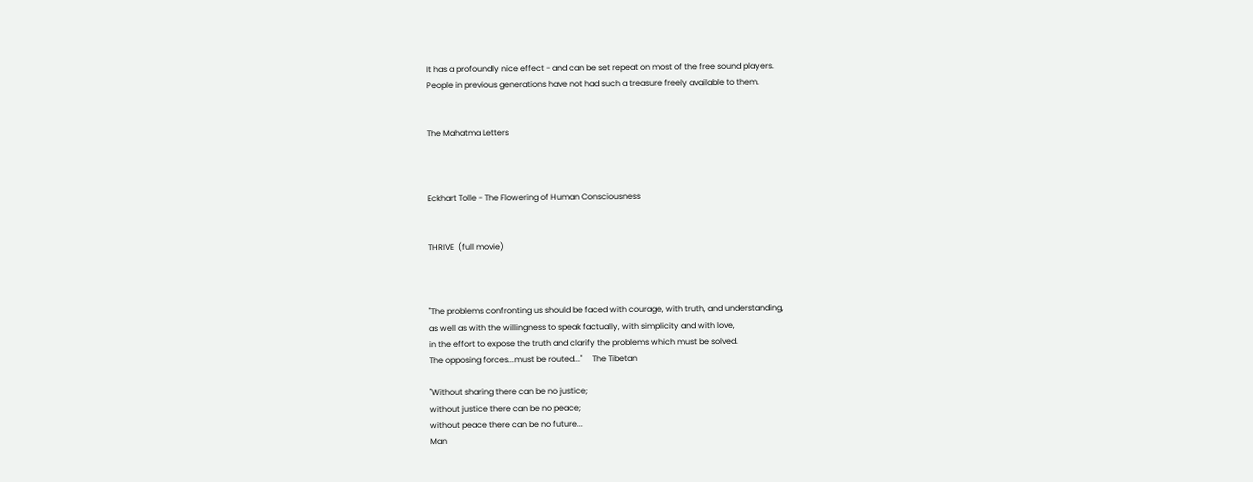It has a profoundly nice effect - and can be set repeat on most of the free sound players.
People in previous generations have not had such a treasure freely available to them.


The Mahatma Letters



Eckhart Tolle - The Flowering of Human Consciousness


THRIVE  (full movie)



"The problems confronting us should be faced with courage, with truth, and understanding,
as well as with the willingness to speak factually, with simplicity and with love,
in the effort to expose the truth and clarify the problems which must be solved.
The opposing forces...must be routed..."     The Tibetan

"Without sharing there can be no justice;
without justice there can be no peace;
without peace there can be no future...
Man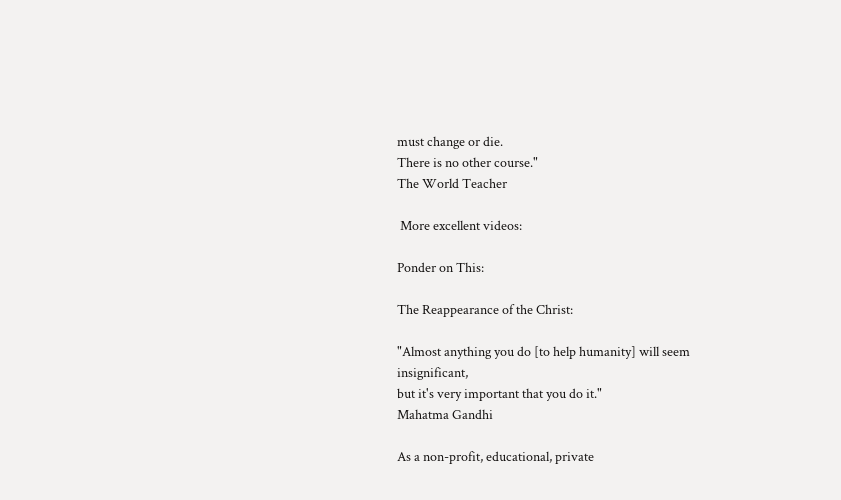must change or die.
There is no other course."
The World Teacher

 More excellent videos:

Ponder on This:

The Reappearance of the Christ:

"Almost anything you do [to help humanity] will seem insignificant,
but it's very important that you do it."
Mahatma Gandhi

As a non-profit, educational, private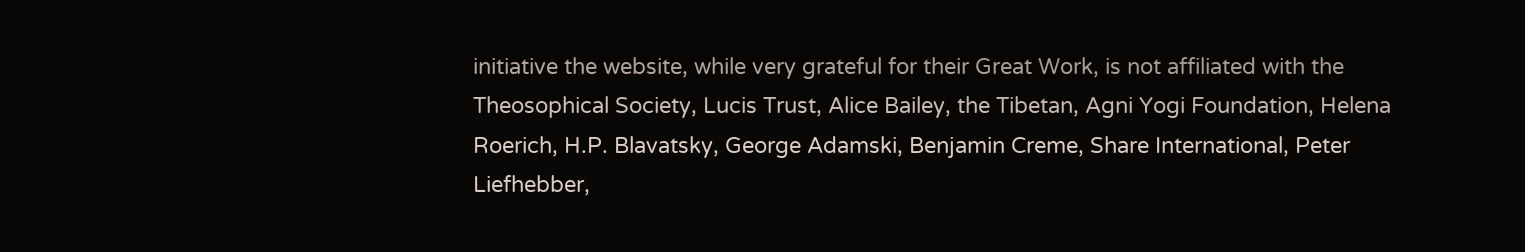initiative the website, while very grateful for their Great Work, is not affiliated with the Theosophical Society, Lucis Trust, Alice Bailey, the Tibetan, Agni Yogi Foundation, Helena Roerich, H.P. Blavatsky, George Adamski, Benjamin Creme, Share International, Peter Liefhebber,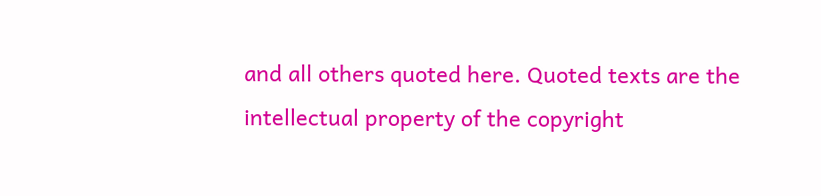and all others quoted here. Quoted texts are the intellectual property of the copyright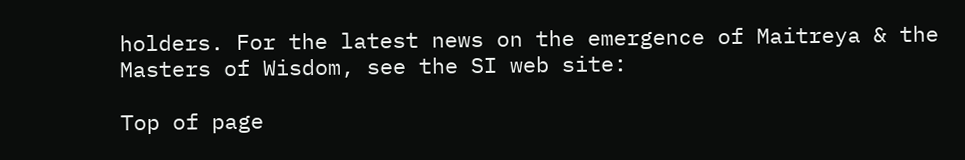holders. For the latest news on the emergence of Maitreya & the Masters of Wisdom, see the SI web site:

Top of page